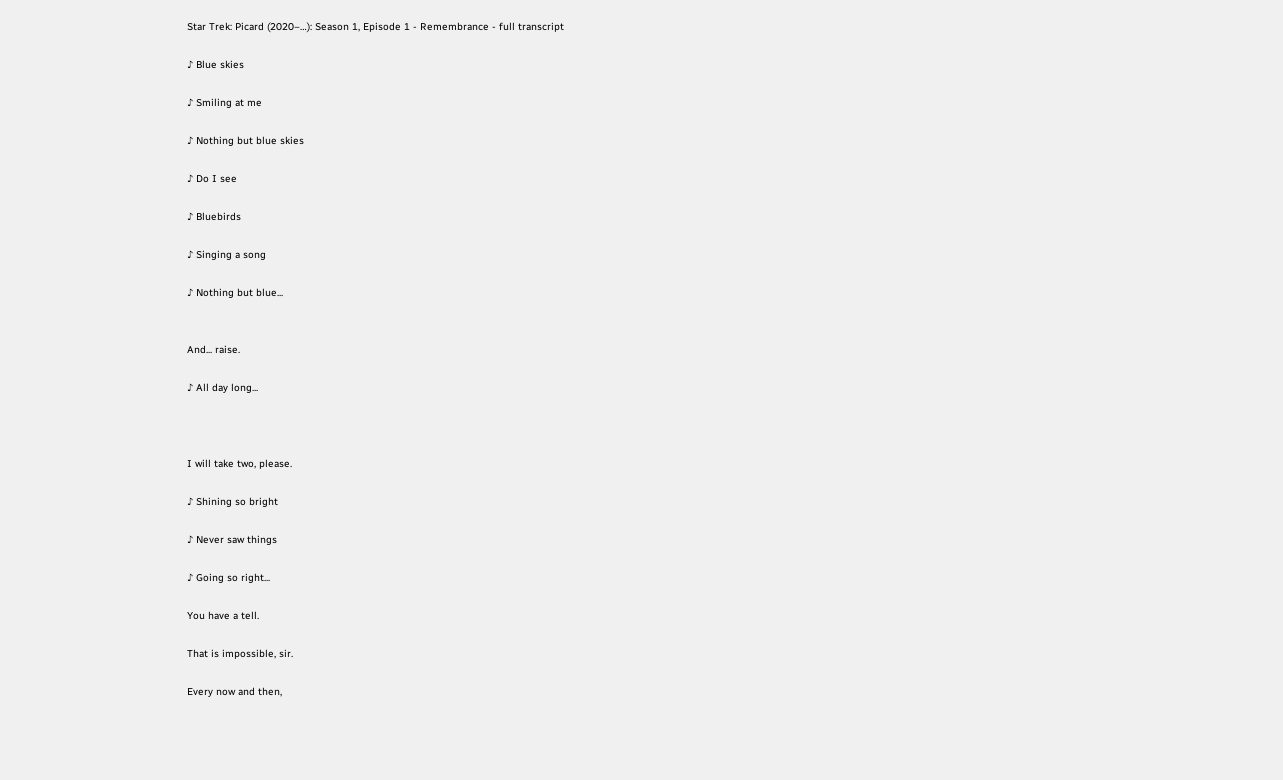Star Trek: Picard (2020–…): Season 1, Episode 1 - Remembrance - full transcript

♪ Blue skies

♪ Smiling at me

♪ Nothing but blue skies

♪ Do I see

♪ Bluebirds

♪ Singing a song

♪ Nothing but blue...


And... raise.

♪ All day long...



I will take two, please.

♪ Shining so bright

♪ Never saw things

♪ Going so right...

You have a tell.

That is impossible, sir.

Every now and then,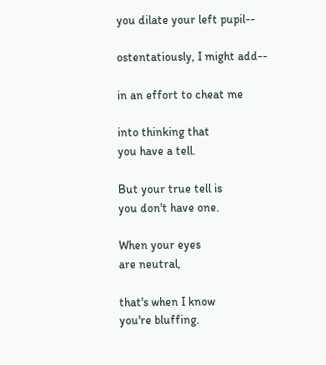you dilate your left pupil--

ostentatiously, I might add--

in an effort to cheat me

into thinking that
you have a tell.

But your true tell is
you don't have one.

When your eyes
are neutral,

that's when I know
you're bluffing.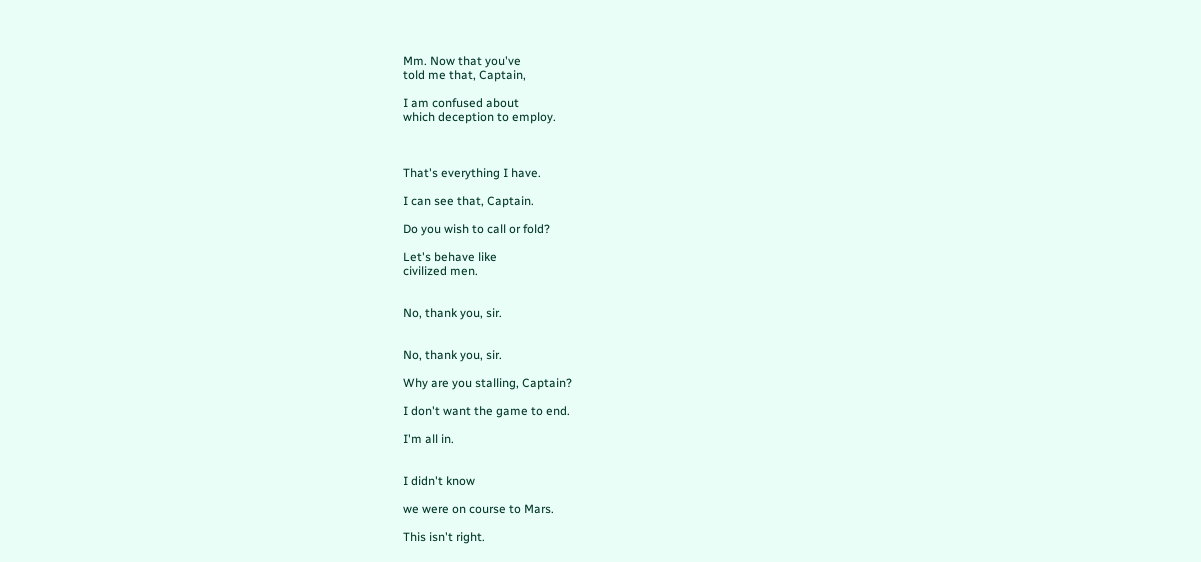Mm. Now that you've
told me that, Captain,

I am confused about
which deception to employ.



That's everything I have.

I can see that, Captain.

Do you wish to call or fold?

Let's behave like
civilized men.


No, thank you, sir.


No, thank you, sir.

Why are you stalling, Captain?

I don't want the game to end.

I'm all in.


I didn't know

we were on course to Mars.

This isn't right.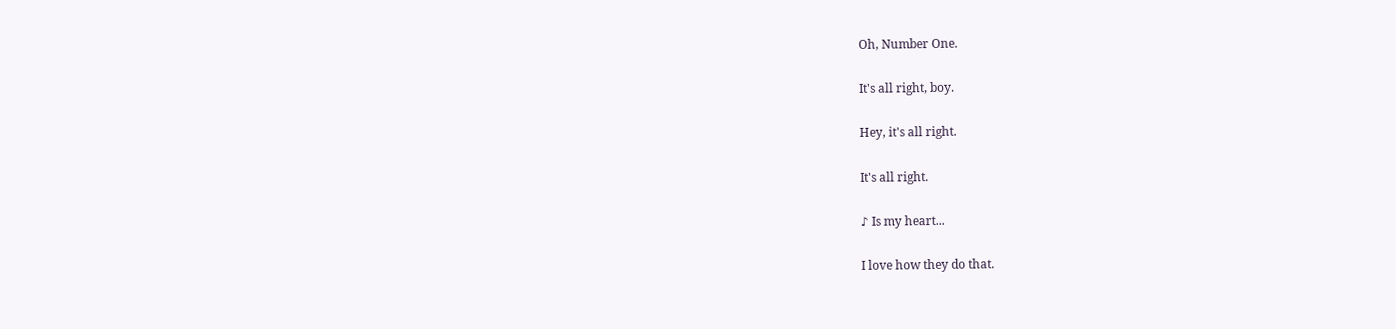Oh, Number One.

It's all right, boy.

Hey, it's all right.

It's all right.

♪ Is my heart...

I love how they do that.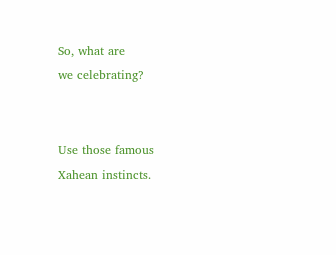So, what are
we celebrating?


Use those famous
Xahean instincts.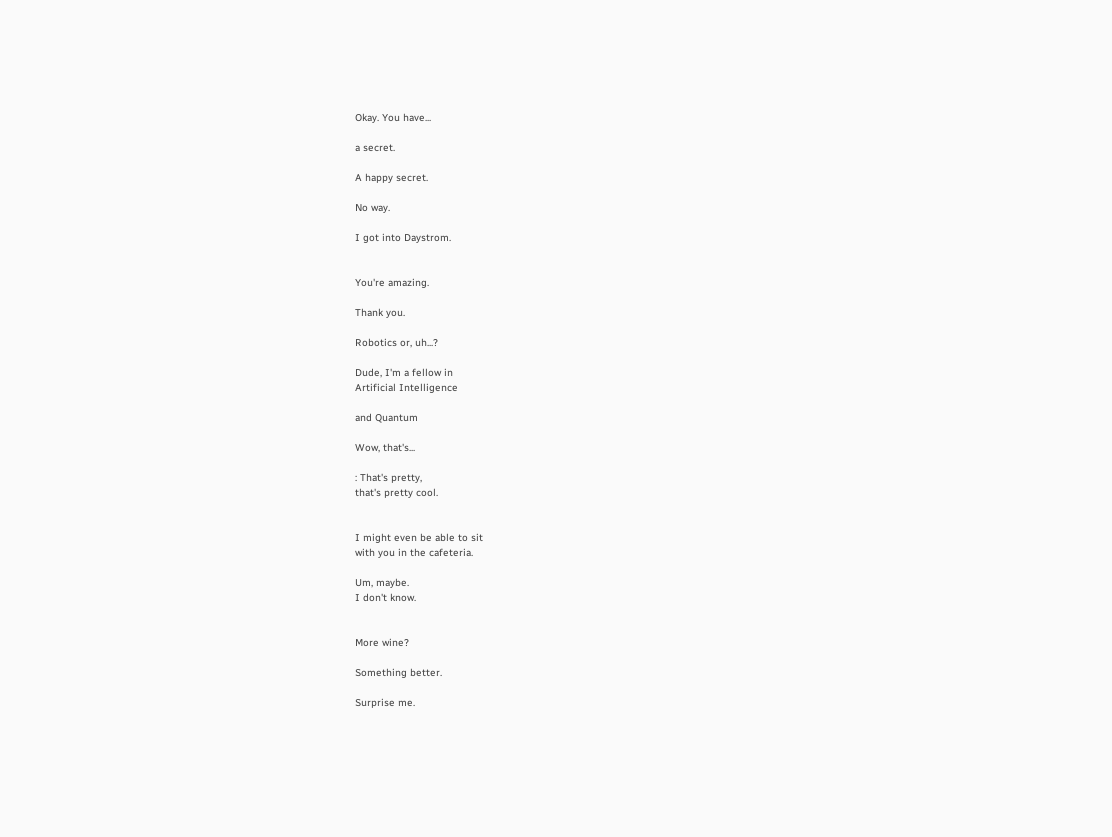Okay. You have...

a secret.

A happy secret.

No way.

I got into Daystrom.


You're amazing.

Thank you.

Robotics or, uh...?

Dude, I'm a fellow in
Artificial Intelligence

and Quantum

Wow, that's...

: That's pretty,
that's pretty cool.


I might even be able to sit
with you in the cafeteria.

Um, maybe.
I don't know.


More wine?

Something better.

Surprise me.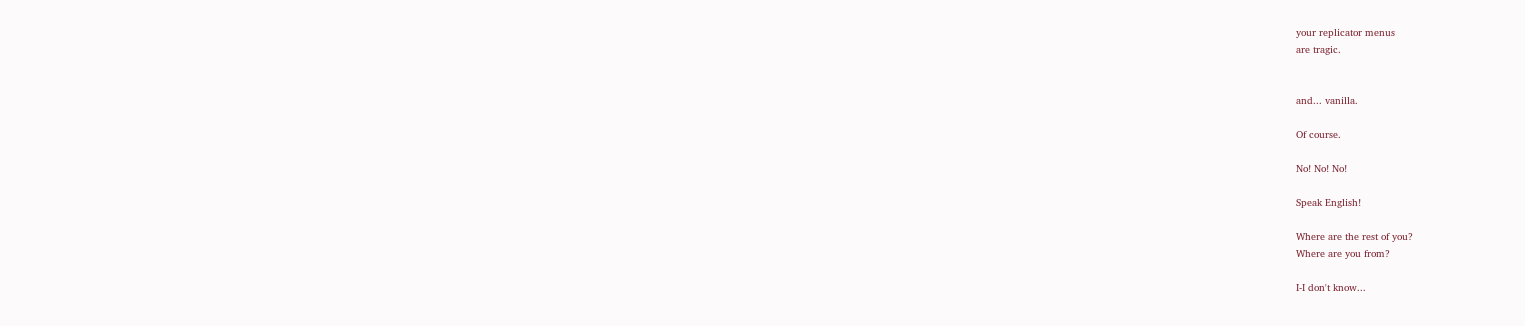your replicator menus
are tragic.


and... vanilla.

Of course.

No! No! No!

Speak English!

Where are the rest of you?
Where are you from?

I-I don't know...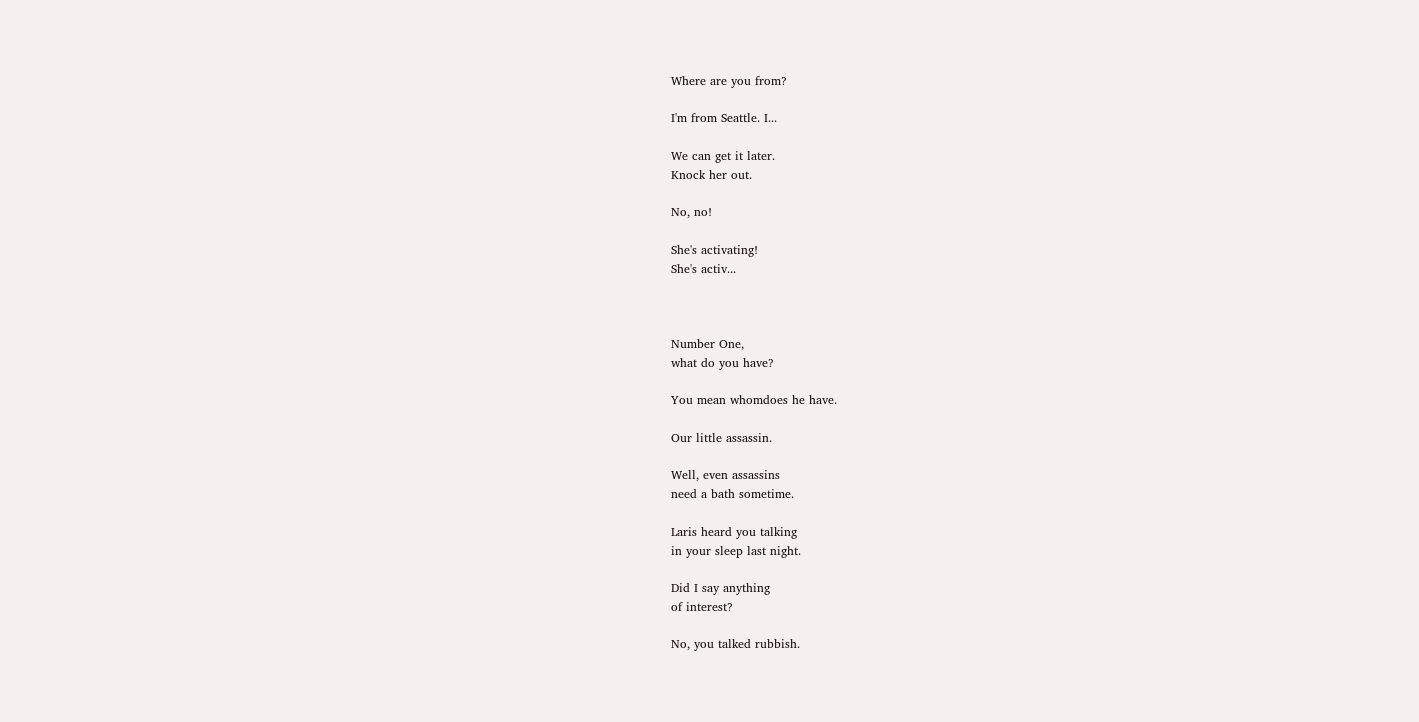Where are you from?

I'm from Seattle. I...

We can get it later.
Knock her out.

No, no!

She's activating!
She's activ...



Number One,
what do you have?

You mean whomdoes he have.

Our little assassin.

Well, even assassins
need a bath sometime.

Laris heard you talking
in your sleep last night.

Did I say anything
of interest?

No, you talked rubbish.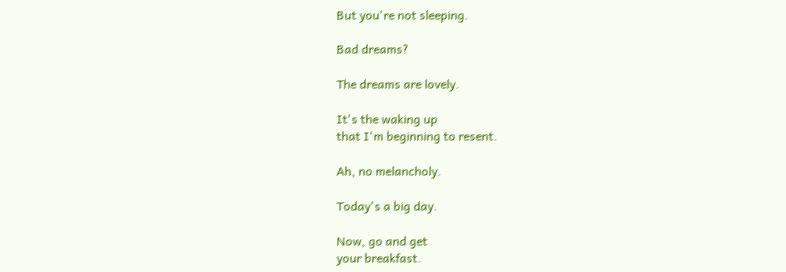But you're not sleeping.

Bad dreams?

The dreams are lovely.

It's the waking up
that I'm beginning to resent.

Ah, no melancholy.

Today's a big day.

Now, go and get
your breakfast.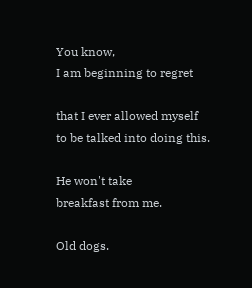You know,
I am beginning to regret

that I ever allowed myself
to be talked into doing this.

He won't take
breakfast from me.

Old dogs.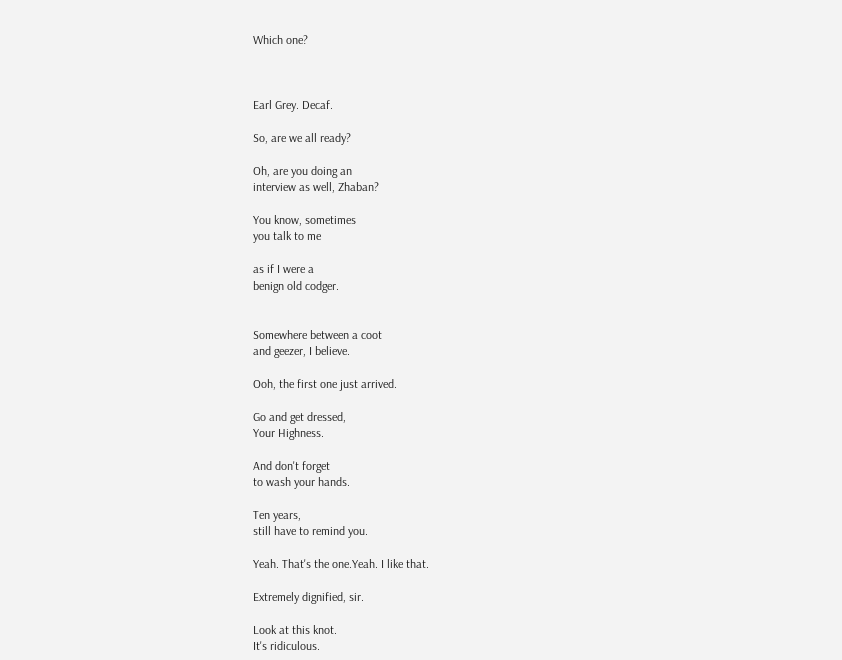Which one?



Earl Grey. Decaf.

So, are we all ready?

Oh, are you doing an
interview as well, Zhaban?

You know, sometimes
you talk to me

as if I were a
benign old codger.


Somewhere between a coot
and geezer, I believe.

Ooh, the first one just arrived.

Go and get dressed,
Your Highness.

And don't forget
to wash your hands.

Ten years,
still have to remind you.

Yeah. That's the one.Yeah. I like that.

Extremely dignified, sir.

Look at this knot.
It's ridiculous.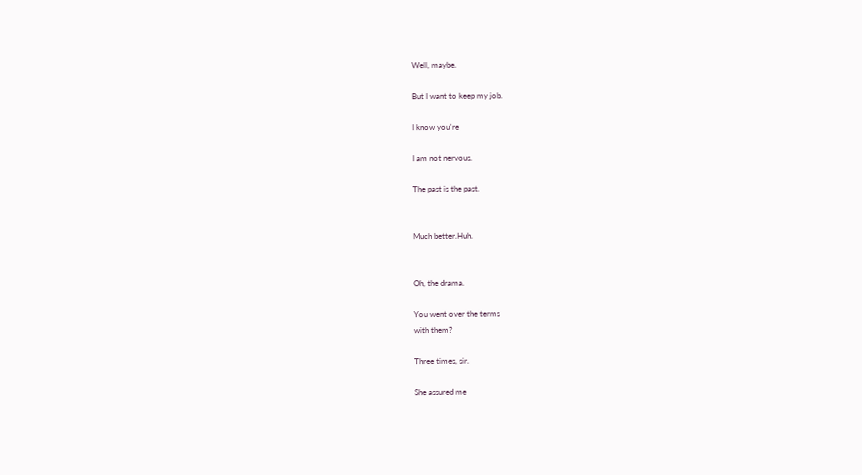Well, maybe.

But I want to keep my job.

I know you're

I am not nervous.

The past is the past.


Much better.Huh.


Oh, the drama.

You went over the terms
with them?

Three times, sir.

She assured me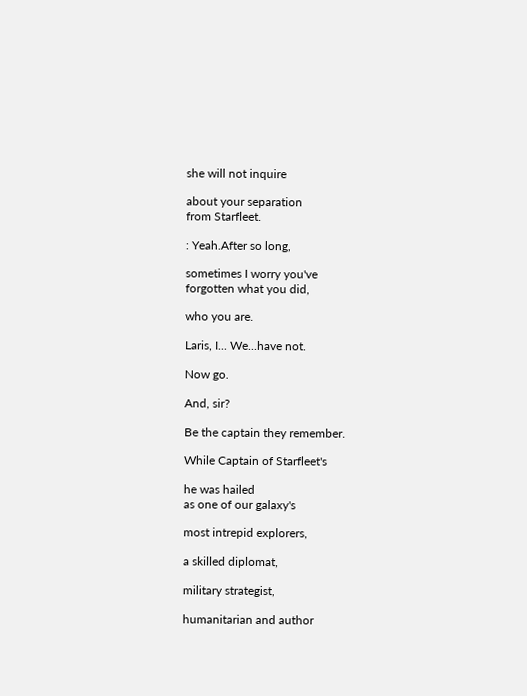she will not inquire

about your separation
from Starfleet.

: Yeah.After so long,

sometimes I worry you've
forgotten what you did,

who you are.

Laris, I... We...have not.

Now go.

And, sir?

Be the captain they remember.

While Captain of Starfleet's

he was hailed
as one of our galaxy's

most intrepid explorers,

a skilled diplomat,

military strategist,

humanitarian and author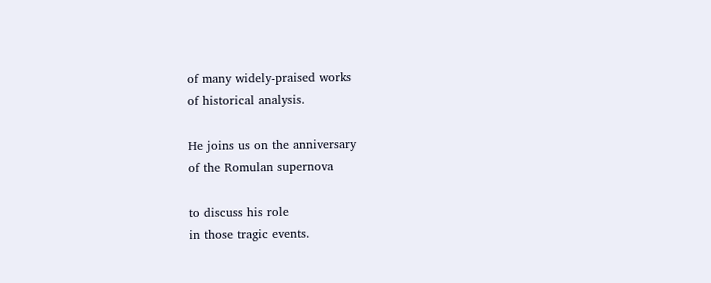of many widely-praised works
of historical analysis.

He joins us on the anniversary
of the Romulan supernova

to discuss his role
in those tragic events.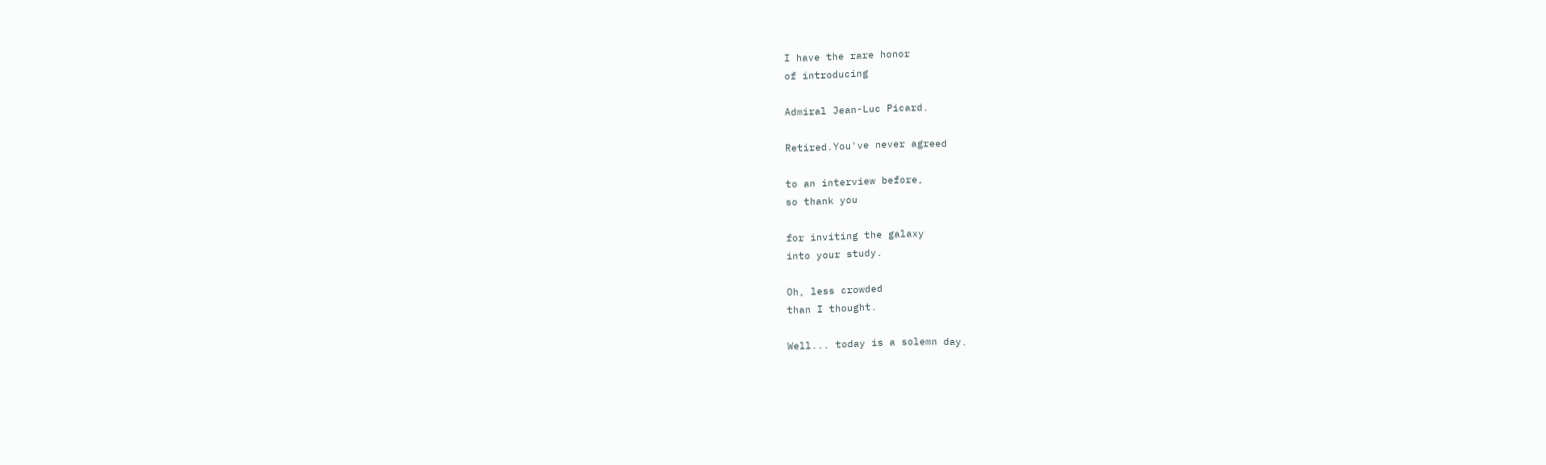I have the rare honor
of introducing

Admiral Jean-Luc Picard.

Retired.You've never agreed

to an interview before,
so thank you

for inviting the galaxy
into your study.

Oh, less crowded
than I thought.

Well... today is a solemn day.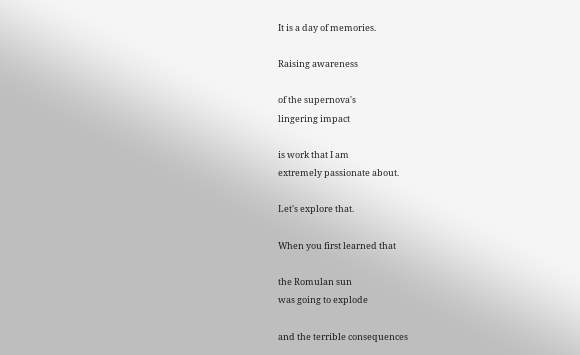It is a day of memories.

Raising awareness

of the supernova's
lingering impact

is work that I am
extremely passionate about.

Let's explore that.

When you first learned that

the Romulan sun
was going to explode

and the terrible consequences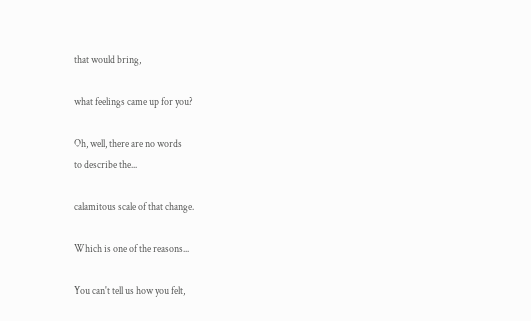that would bring,

what feelings came up for you?

Oh, well, there are no words
to describe the...

calamitous scale of that change.

Which is one of the reasons...

You can't tell us how you felt,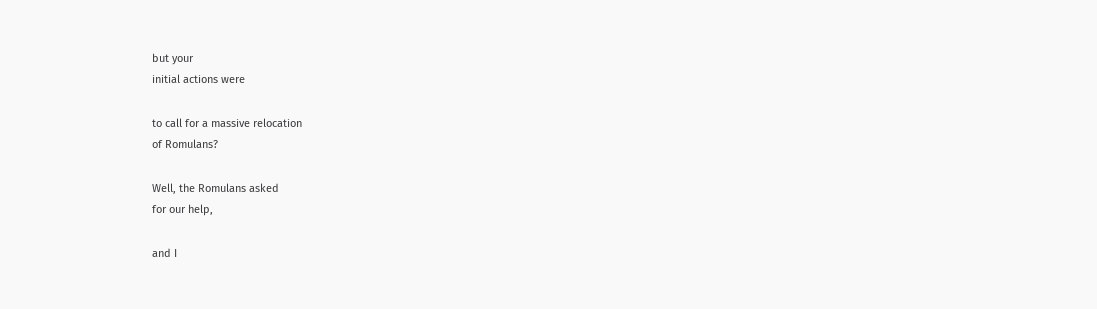but your
initial actions were

to call for a massive relocation
of Romulans?

Well, the Romulans asked
for our help,

and I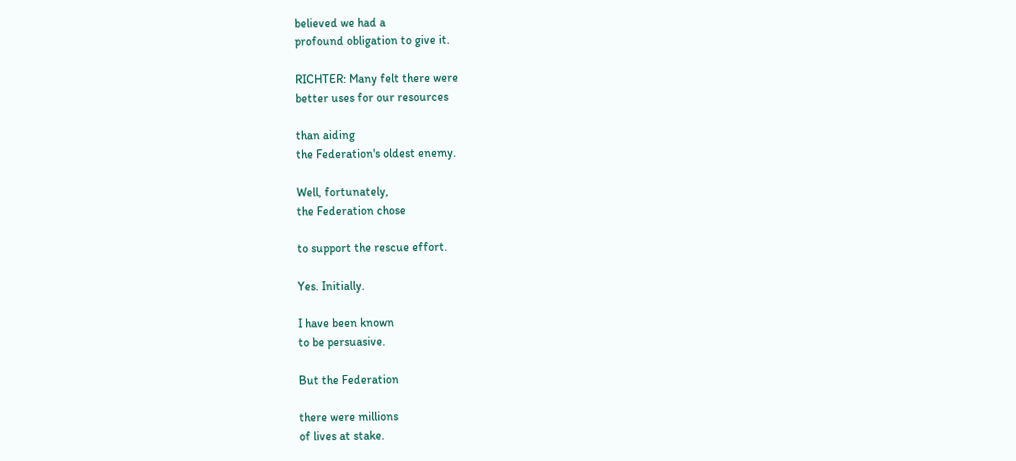believed we had a
profound obligation to give it.

RICHTER: Many felt there were
better uses for our resources

than aiding
the Federation's oldest enemy.

Well, fortunately,
the Federation chose

to support the rescue effort.

Yes. Initially.

I have been known
to be persuasive.

But the Federation

there were millions
of lives at stake.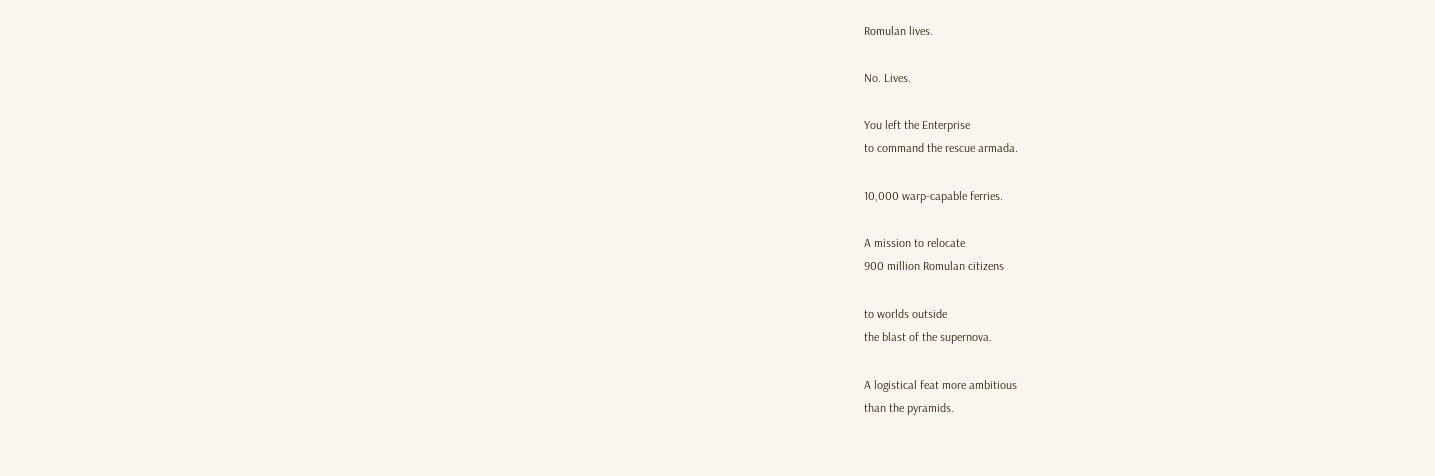Romulan lives.

No. Lives.

You left the Enterprise
to command the rescue armada.

10,000 warp-capable ferries.

A mission to relocate
900 million Romulan citizens

to worlds outside
the blast of the supernova.

A logistical feat more ambitious
than the pyramids.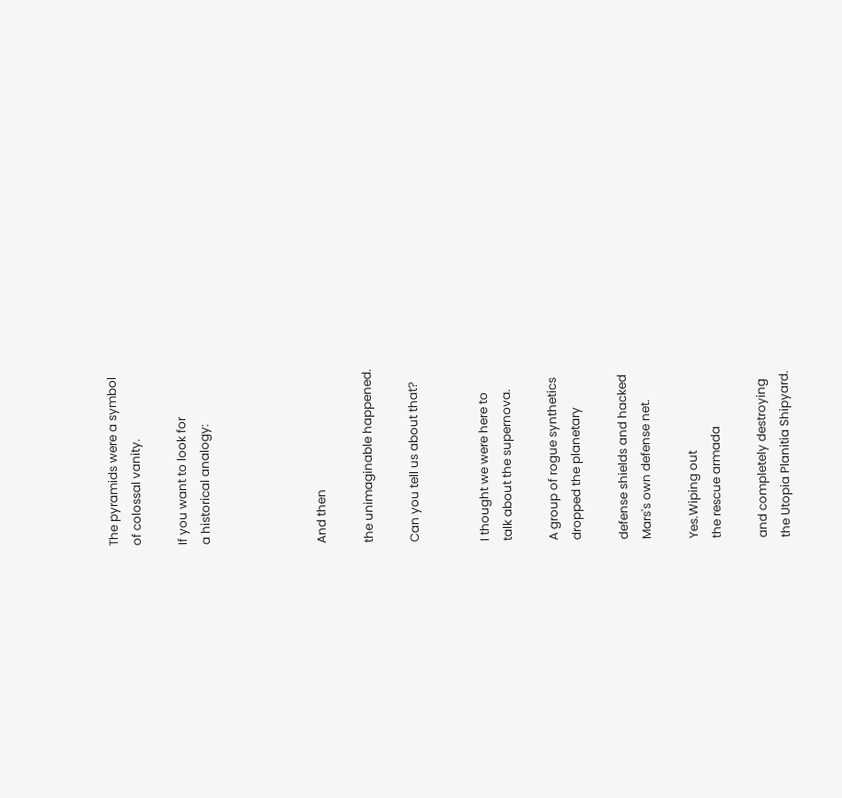The pyramids were a symbol
of colossal vanity.

If you want to look for
a historical analogy:




And then

the unimaginable happened.

Can you tell us about that?


I thought we were here to
talk about the supernova.

A group of rogue synthetics
dropped the planetary

defense shields and hacked
Mars's own defense net.

Yes.Wiping out
the rescue armada

and completely destroying
the Utopia Planitia Shipyard.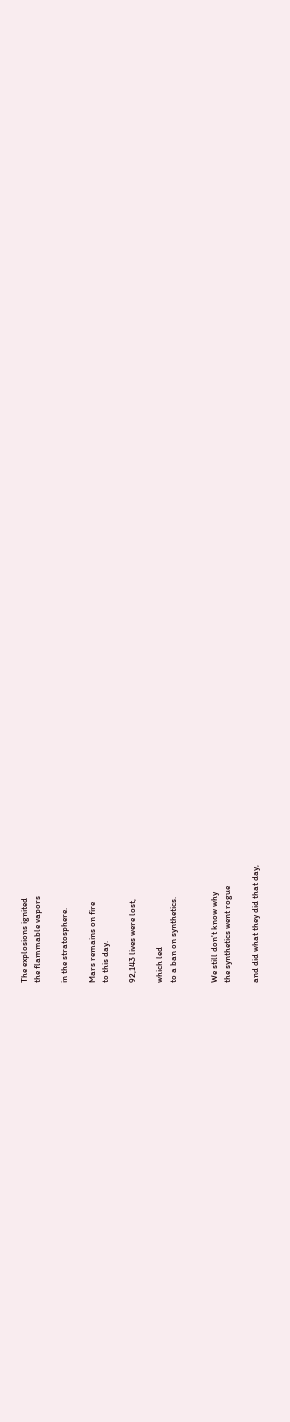The explosions ignited
the flammable vapors

in the stratosphere.

Mars remains on fire
to this day.

92,143 lives were lost,

which led
to a ban on synthetics.


We still don't know why
the synthetics went rogue

and did what they did that day,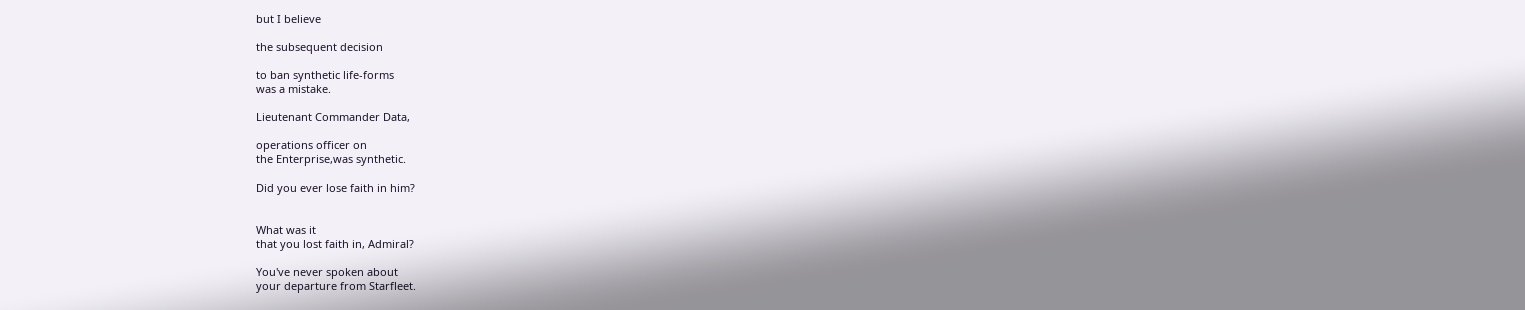but I believe

the subsequent decision

to ban synthetic life-forms
was a mistake.

Lieutenant Commander Data,

operations officer on
the Enterprise,was synthetic.

Did you ever lose faith in him?


What was it
that you lost faith in, Admiral?

You've never spoken about
your departure from Starfleet.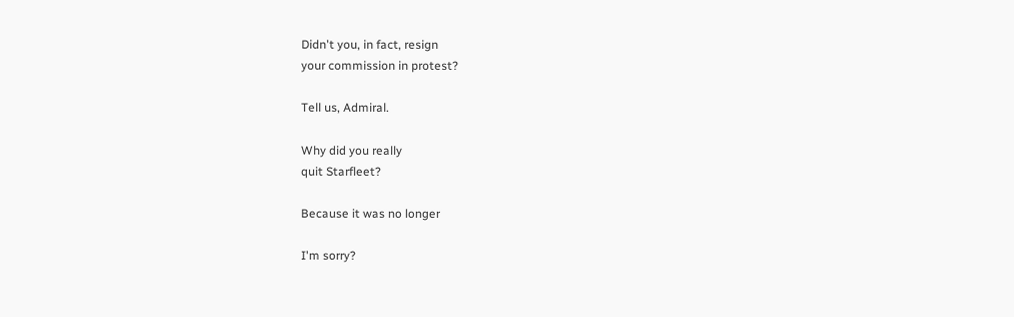Didn't you, in fact, resign
your commission in protest?

Tell us, Admiral.

Why did you really
quit Starfleet?

Because it was no longer

I'm sorry?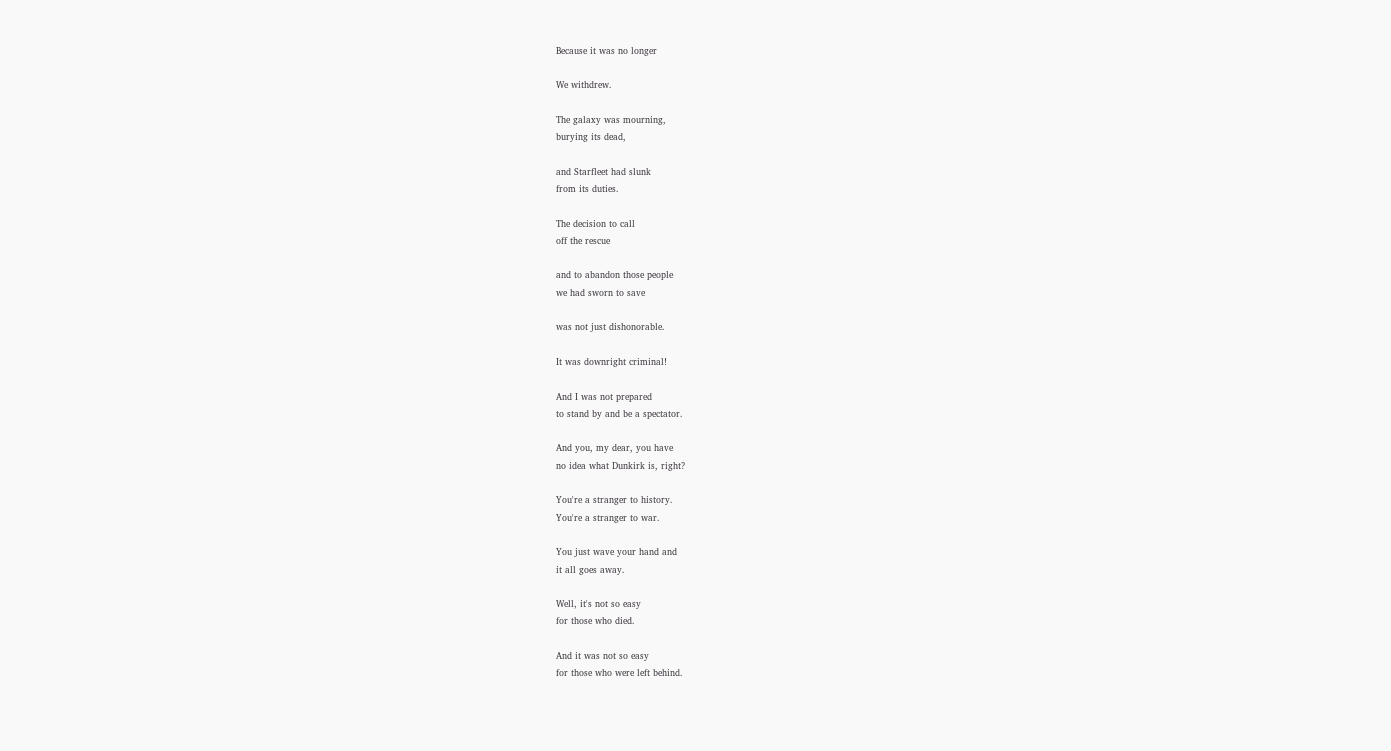Because it was no longer

We withdrew.

The galaxy was mourning,
burying its dead,

and Starfleet had slunk
from its duties.

The decision to call
off the rescue

and to abandon those people
we had sworn to save

was not just dishonorable.

It was downright criminal!

And I was not prepared
to stand by and be a spectator.

And you, my dear, you have
no idea what Dunkirk is, right?

You're a stranger to history.
You're a stranger to war.

You just wave your hand and
it all goes away.

Well, it's not so easy
for those who died.

And it was not so easy
for those who were left behind.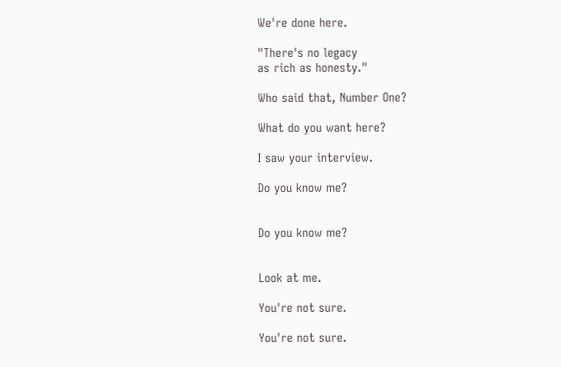We're done here.

"There's no legacy
as rich as honesty."

Who said that, Number One?

What do you want here?

I saw your interview.

Do you know me?


Do you know me?


Look at me.

You're not sure.

You're not sure.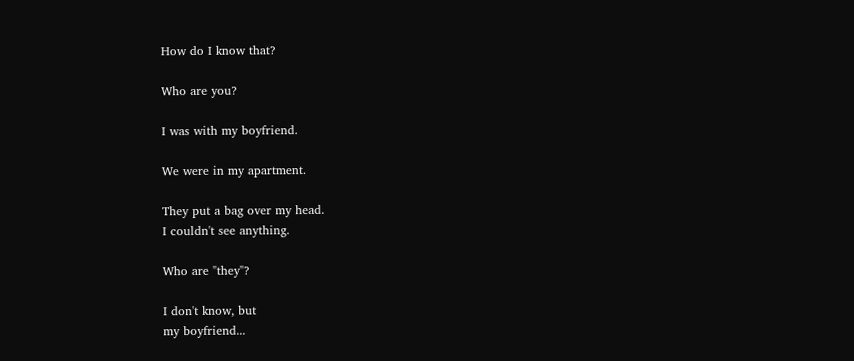How do I know that?

Who are you?

I was with my boyfriend.

We were in my apartment.

They put a bag over my head.
I couldn't see anything.

Who are "they"?

I don't know, but
my boyfriend...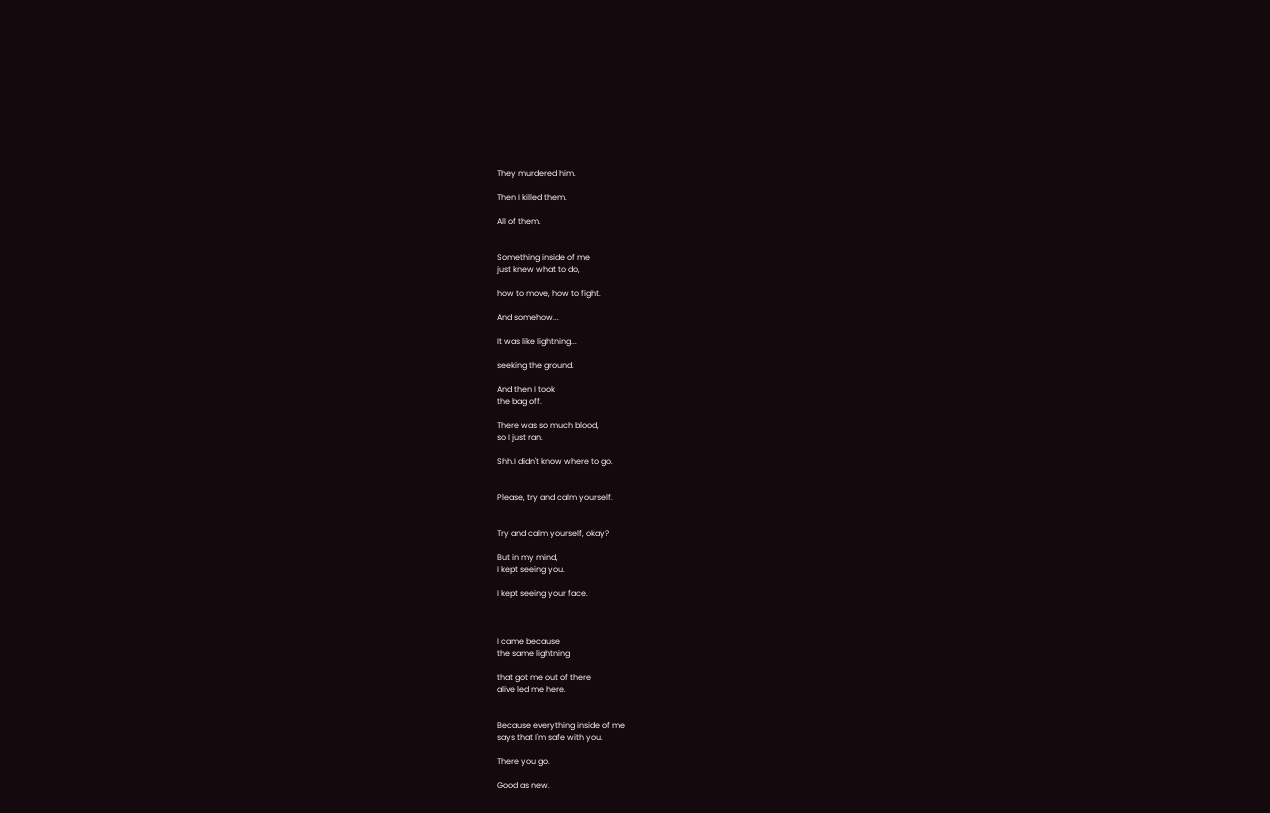They murdered him.

Then I killed them.

All of them.


Something inside of me
just knew what to do,

how to move, how to fight.

And somehow...

It was like lightning...

seeking the ground.

And then I took
the bag off.

There was so much blood,
so I just ran.

Shh.I didn't know where to go.


Please, try and calm yourself.


Try and calm yourself, okay?

But in my mind,
I kept seeing you.

I kept seeing your face.



I came because
the same lightning

that got me out of there
alive led me here.


Because everything inside of me
says that I'm safe with you.

There you go.

Good as new.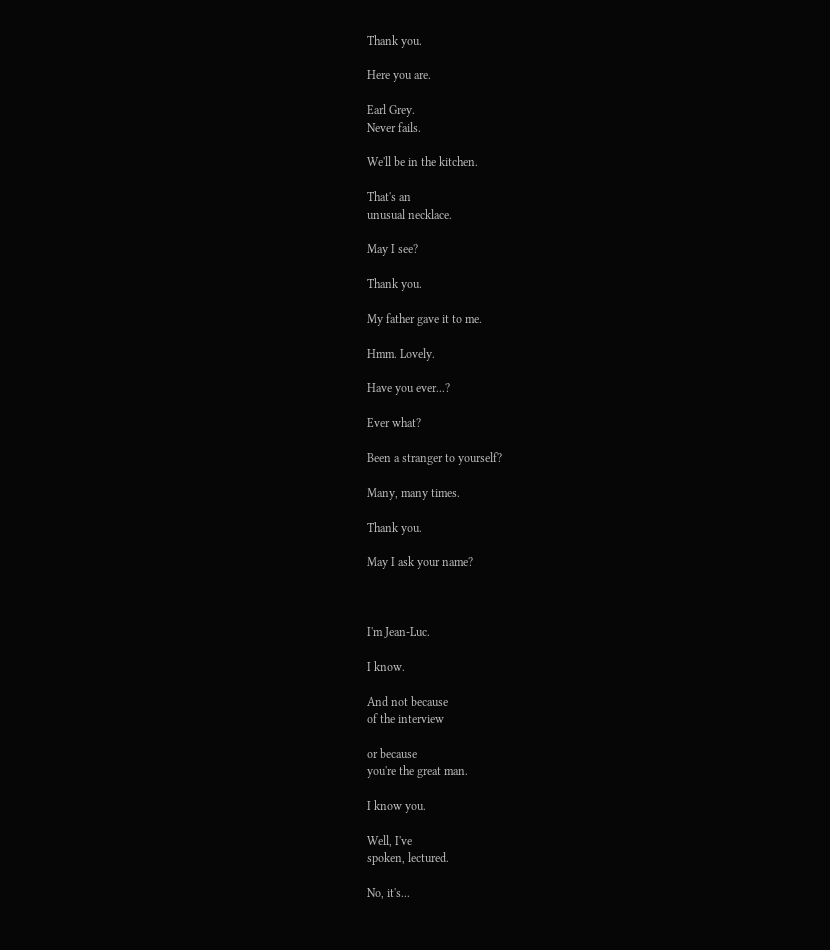Thank you.

Here you are.

Earl Grey.
Never fails.

We'll be in the kitchen.

That's an
unusual necklace.

May I see?

Thank you.

My father gave it to me.

Hmm. Lovely.

Have you ever...?

Ever what?

Been a stranger to yourself?

Many, many times.

Thank you.

May I ask your name?



I'm Jean-Luc.

I know.

And not because
of the interview

or because
you're the great man.

I know you.

Well, I've
spoken, lectured.

No, it's...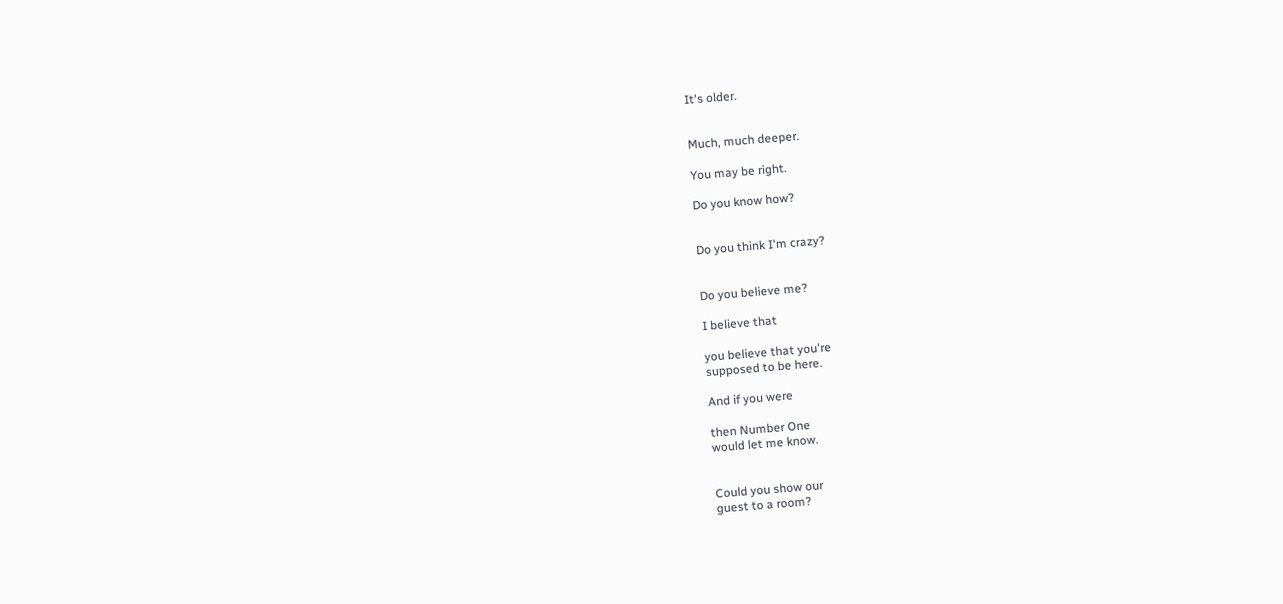It's older.


Much, much deeper.

You may be right.

Do you know how?


Do you think I'm crazy?


Do you believe me?

I believe that

you believe that you're
supposed to be here.

And if you were

then Number One
would let me know.


Could you show our
guest to a room?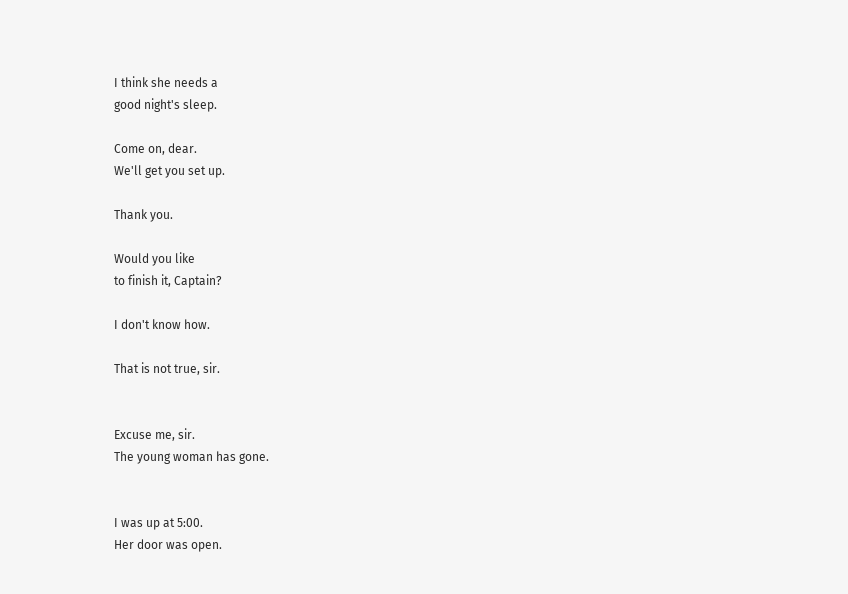I think she needs a
good night's sleep.

Come on, dear.
We'll get you set up.

Thank you.

Would you like
to finish it, Captain?

I don't know how.

That is not true, sir.


Excuse me, sir.
The young woman has gone.


I was up at 5:00.
Her door was open.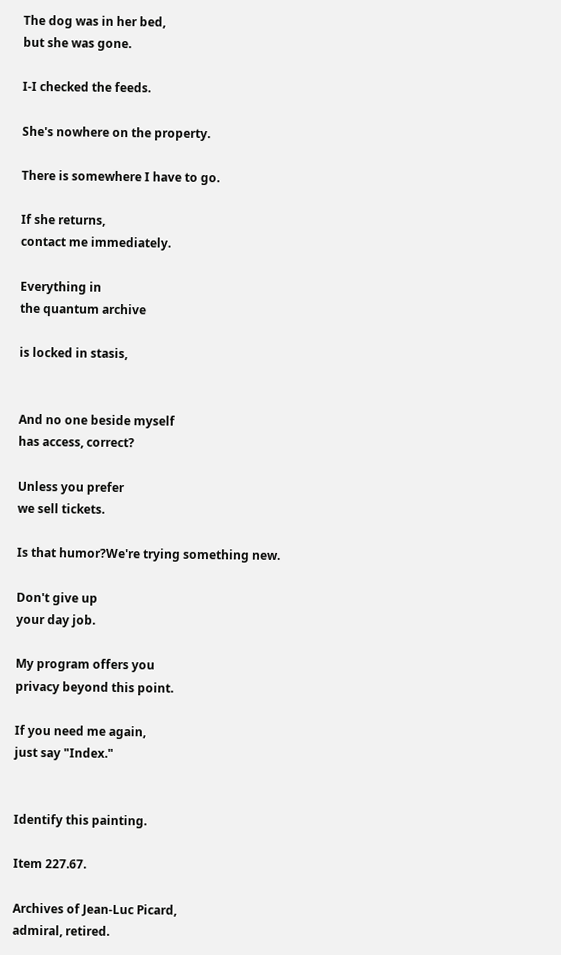The dog was in her bed,
but she was gone.

I-I checked the feeds.

She's nowhere on the property.

There is somewhere I have to go.

If she returns,
contact me immediately.

Everything in
the quantum archive

is locked in stasis,


And no one beside myself
has access, correct?

Unless you prefer
we sell tickets.

Is that humor?We're trying something new.

Don't give up
your day job.

My program offers you
privacy beyond this point.

If you need me again,
just say "Index."


Identify this painting.

Item 227.67.

Archives of Jean-Luc Picard,
admiral, retired.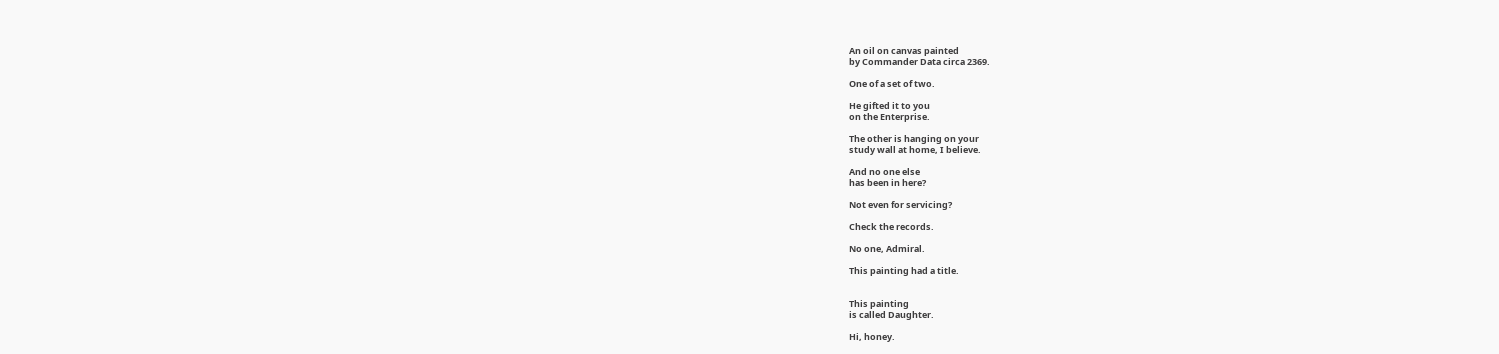An oil on canvas painted
by Commander Data circa 2369.

One of a set of two.

He gifted it to you
on the Enterprise.

The other is hanging on your
study wall at home, I believe.

And no one else
has been in here?

Not even for servicing?

Check the records.

No one, Admiral.

This painting had a title.


This painting
is called Daughter.

Hi, honey.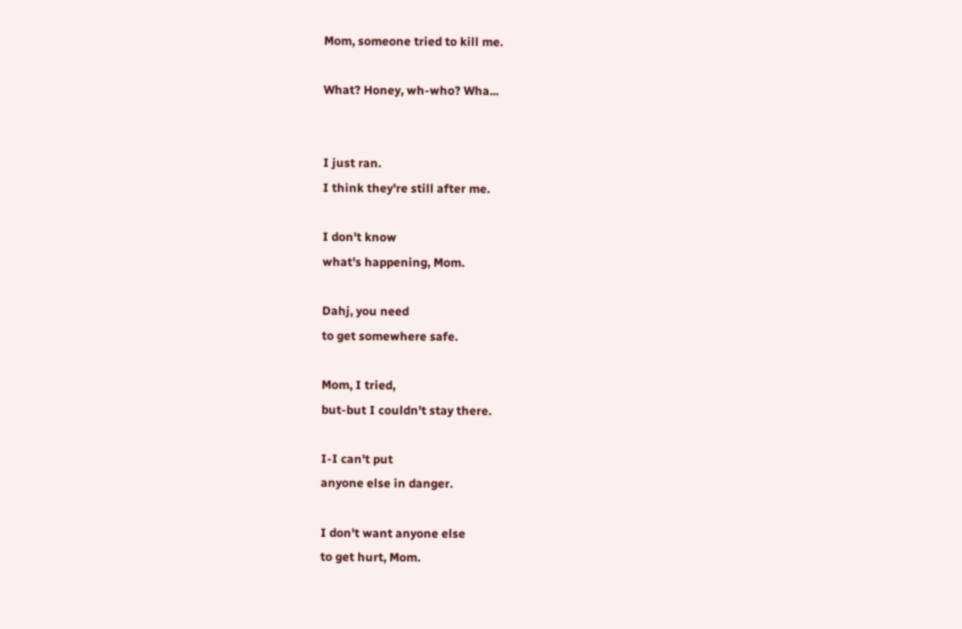Mom, someone tried to kill me.

What? Honey, wh-who? Wha...


I just ran.
I think they're still after me.

I don't know
what's happening, Mom.

Dahj, you need
to get somewhere safe.

Mom, I tried,
but-but I couldn't stay there.

I-I can't put
anyone else in danger.

I don't want anyone else
to get hurt, Mom.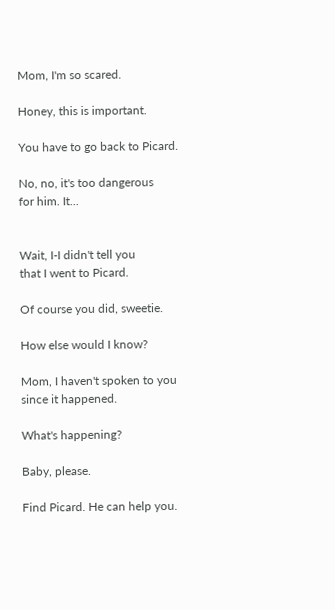Mom, I'm so scared.

Honey, this is important.

You have to go back to Picard.

No, no, it's too dangerous
for him. It...


Wait, I-I didn't tell you
that I went to Picard.

Of course you did, sweetie.

How else would I know?

Mom, I haven't spoken to you
since it happened.

What's happening?

Baby, please.

Find Picard. He can help you.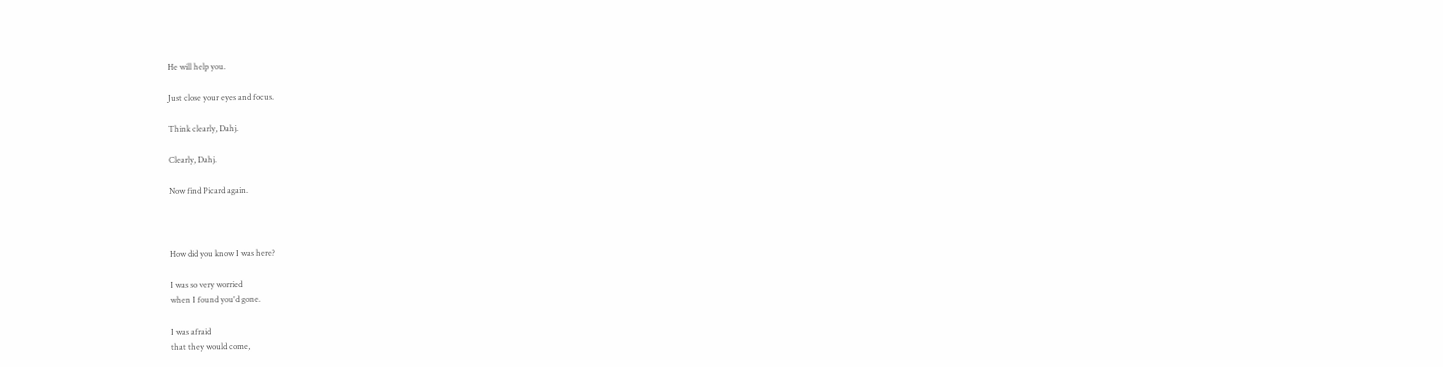He will help you.

Just close your eyes and focus.

Think clearly, Dahj.

Clearly, Dahj.

Now find Picard again.



How did you know I was here?

I was so very worried
when I found you'd gone.

I was afraid
that they would come,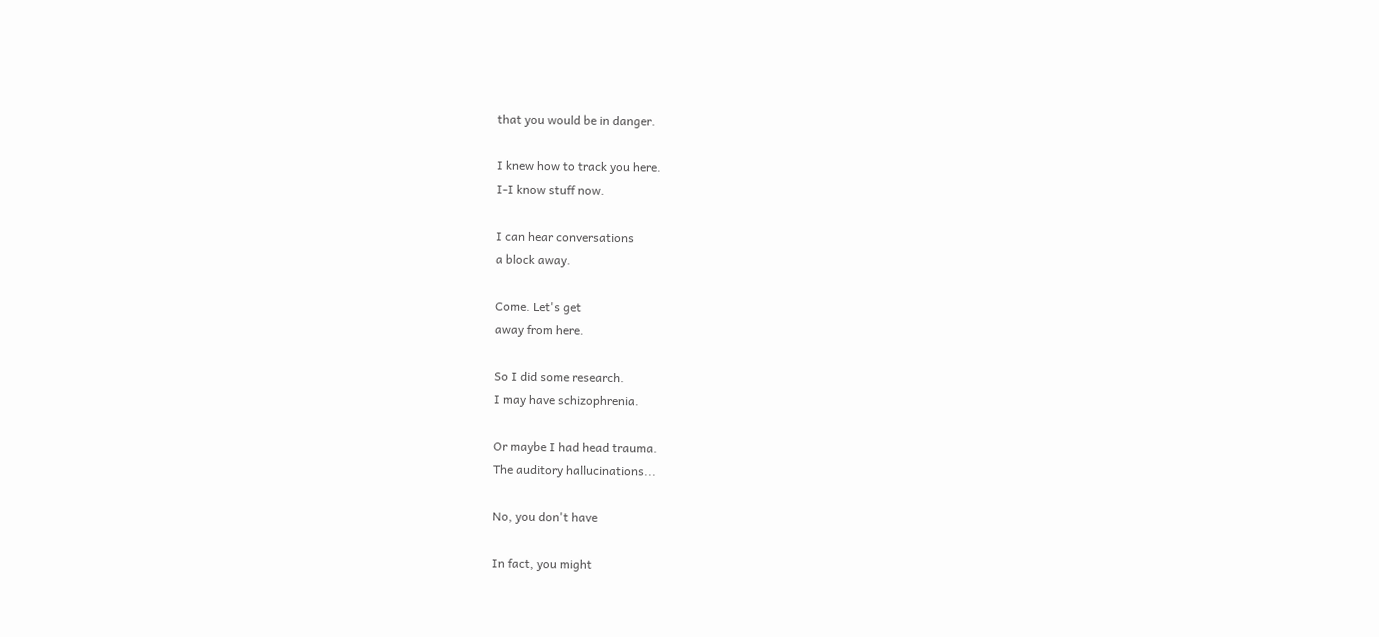that you would be in danger.

I knew how to track you here.
I-I know stuff now.

I can hear conversations
a block away.

Come. Let's get
away from here.

So I did some research.
I may have schizophrenia.

Or maybe I had head trauma.
The auditory hallucinations...

No, you don't have

In fact, you might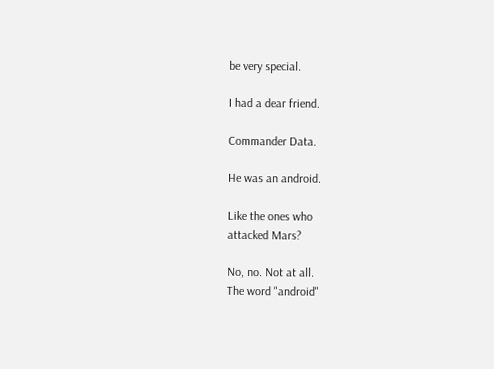be very special.

I had a dear friend.

Commander Data.

He was an android.

Like the ones who
attacked Mars?

No, no. Not at all.
The word "android"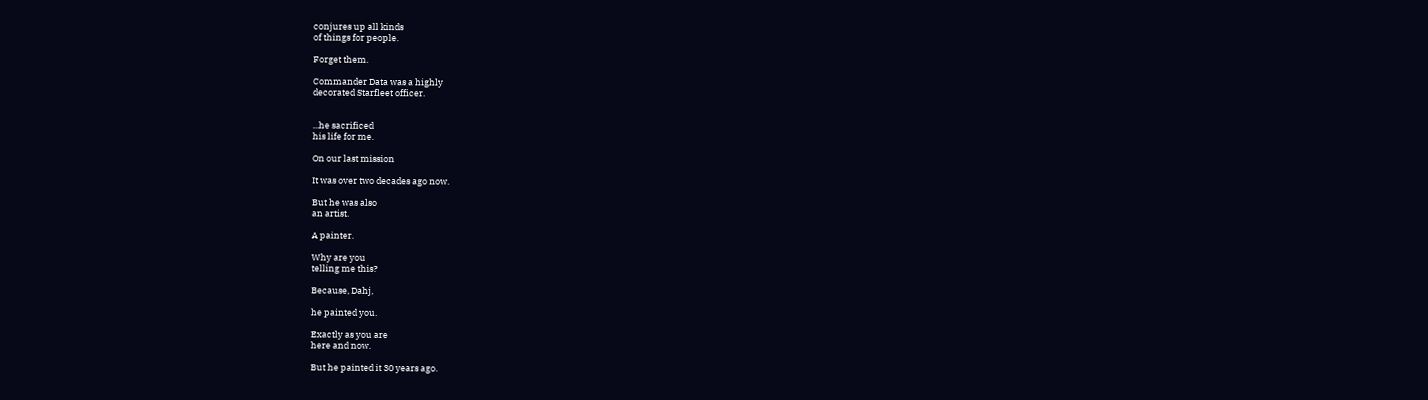conjures up all kinds
of things for people.

Forget them.

Commander Data was a highly
decorated Starfleet officer.


...he sacrificed
his life for me.

On our last mission

It was over two decades ago now.

But he was also
an artist.

A painter.

Why are you
telling me this?

Because, Dahj,

he painted you.

Exactly as you are
here and now.

But he painted it 30 years ago.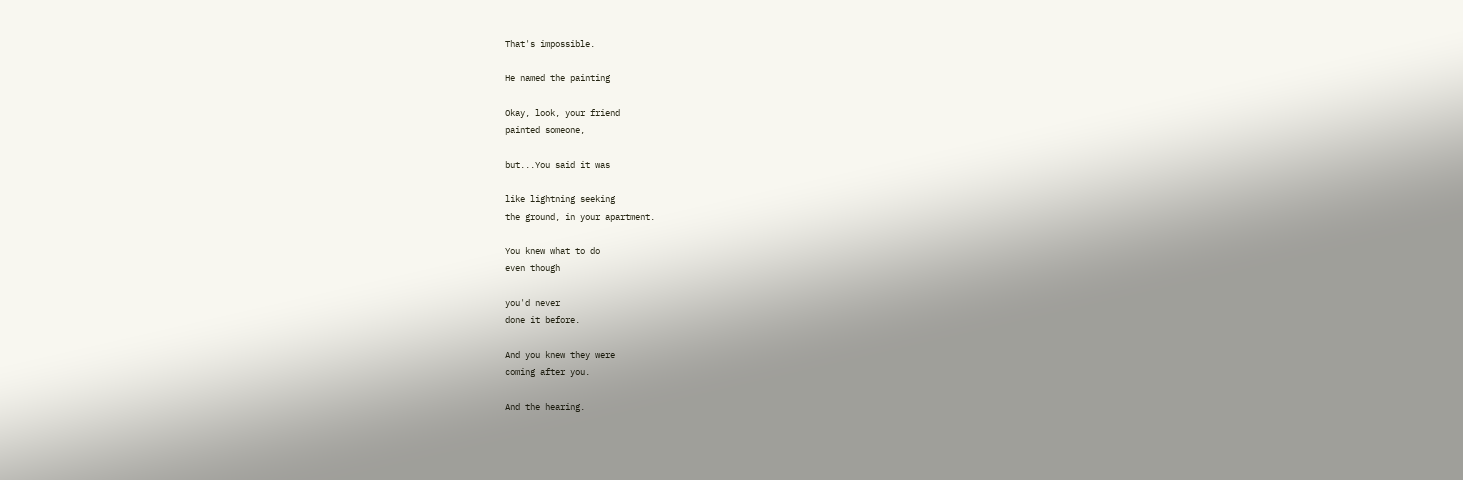That's impossible.

He named the painting

Okay, look, your friend
painted someone,

but...You said it was

like lightning seeking
the ground, in your apartment.

You knew what to do
even though

you'd never
done it before.

And you knew they were
coming after you.

And the hearing.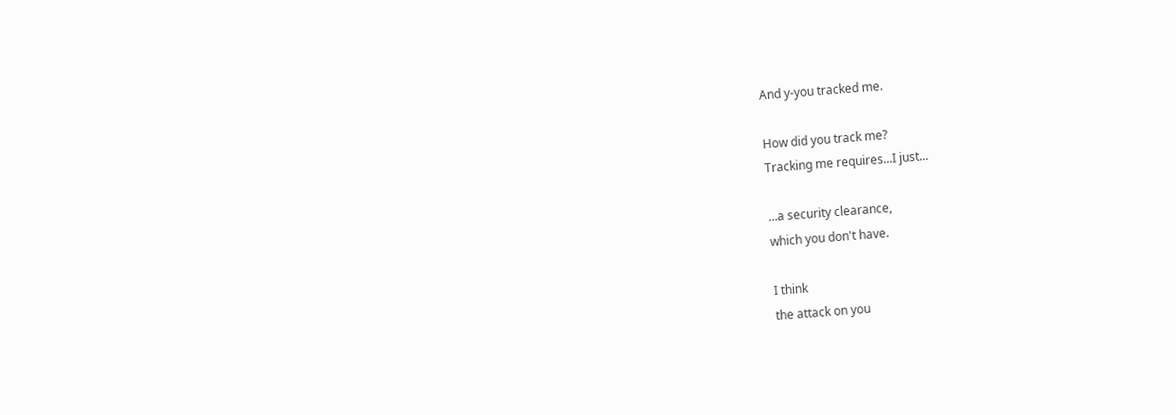And y-you tracked me.

How did you track me?
Tracking me requires...I just...

...a security clearance,
which you don't have.

I think
the attack on you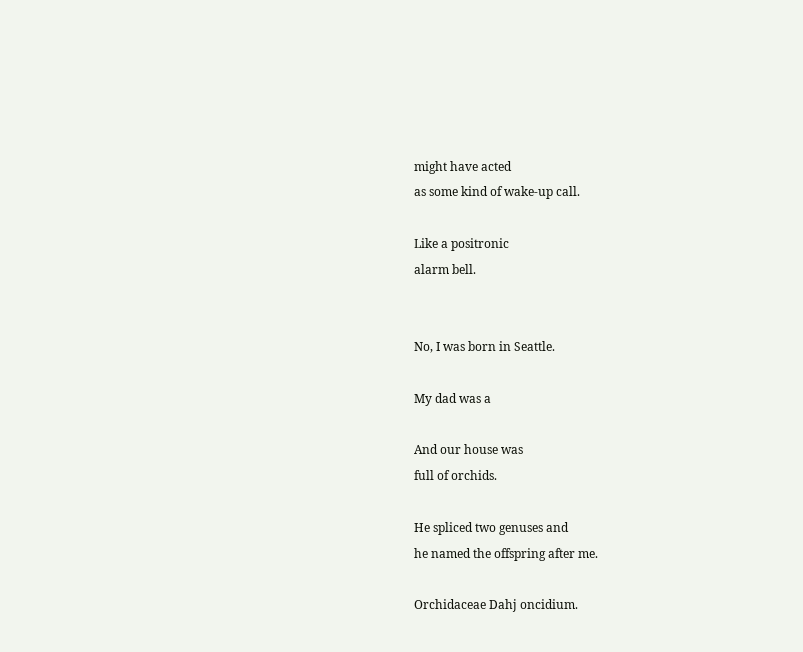might have acted
as some kind of wake-up call.

Like a positronic
alarm bell.


No, I was born in Seattle.

My dad was a

And our house was
full of orchids.

He spliced two genuses and
he named the offspring after me.

Orchidaceae Dahj oncidium.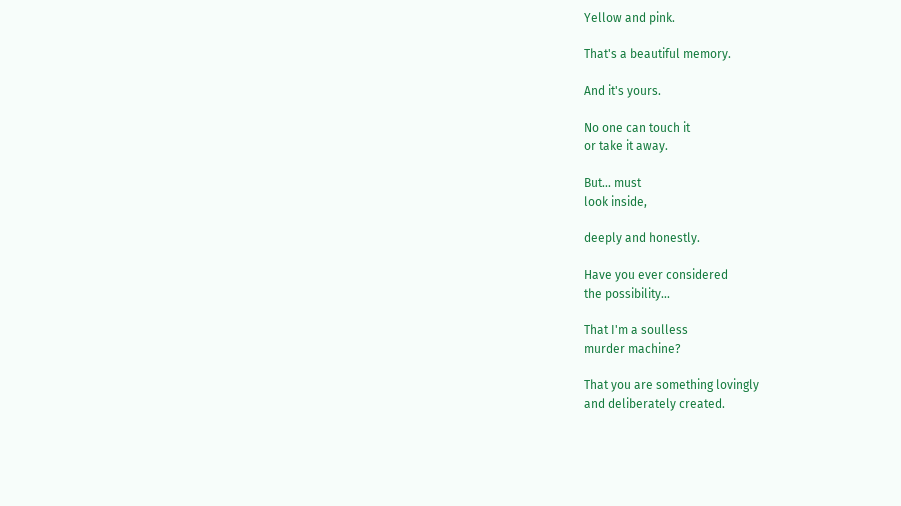Yellow and pink.

That's a beautiful memory.

And it's yours.

No one can touch it
or take it away.

But... must
look inside,

deeply and honestly.

Have you ever considered
the possibility...

That I'm a soulless
murder machine?

That you are something lovingly
and deliberately created.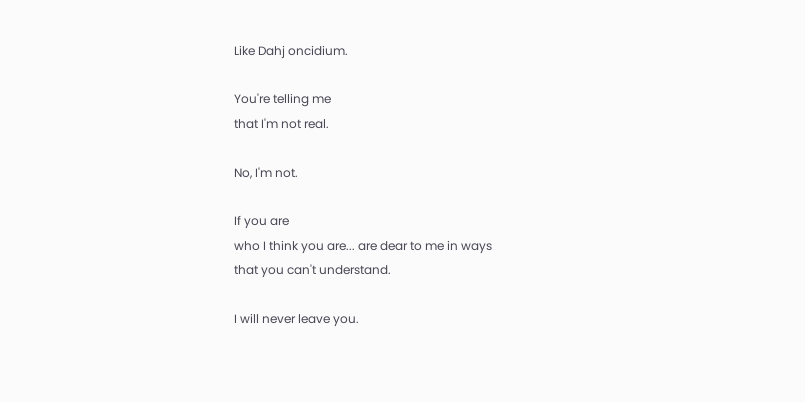Like Dahj oncidium.

You're telling me
that I'm not real.

No, I'm not.

If you are
who I think you are... are dear to me in ways
that you can't understand.

I will never leave you.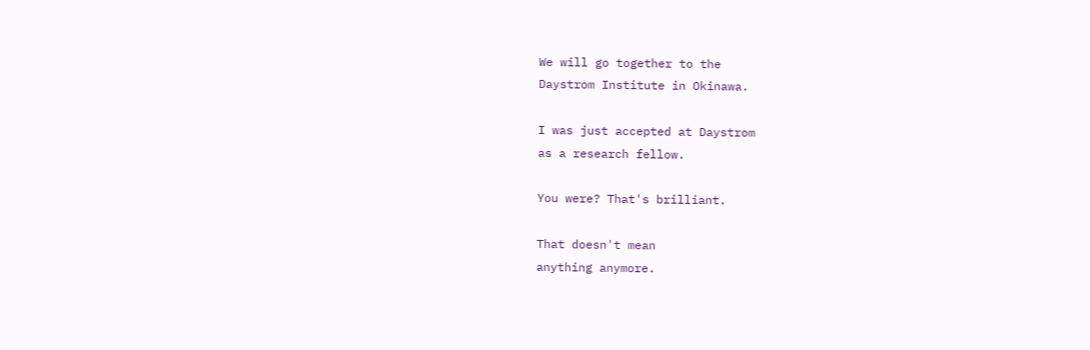We will go together to the
Daystrom Institute in Okinawa.

I was just accepted at Daystrom
as a research fellow.

You were? That's brilliant.

That doesn't mean
anything anymore.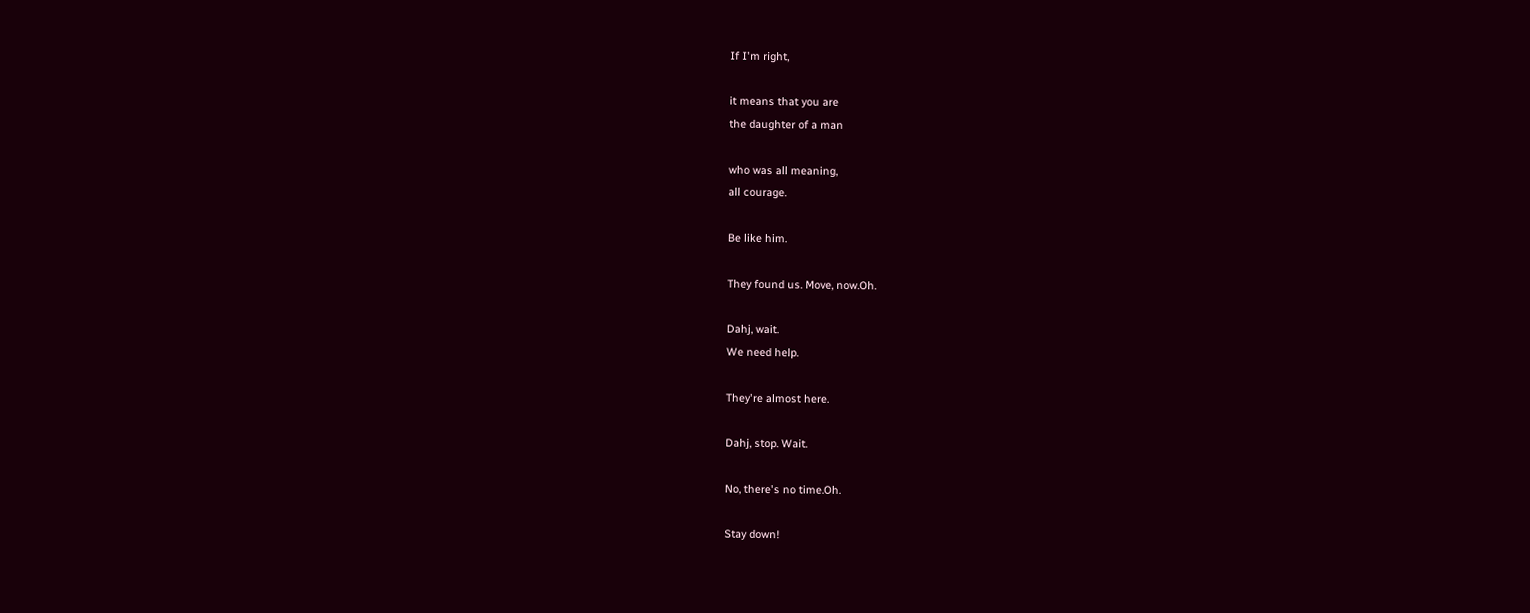If I'm right,

it means that you are
the daughter of a man

who was all meaning,
all courage.

Be like him.

They found us. Move, now.Oh.

Dahj, wait.
We need help.

They're almost here.

Dahj, stop. Wait.

No, there's no time.Oh.

Stay down!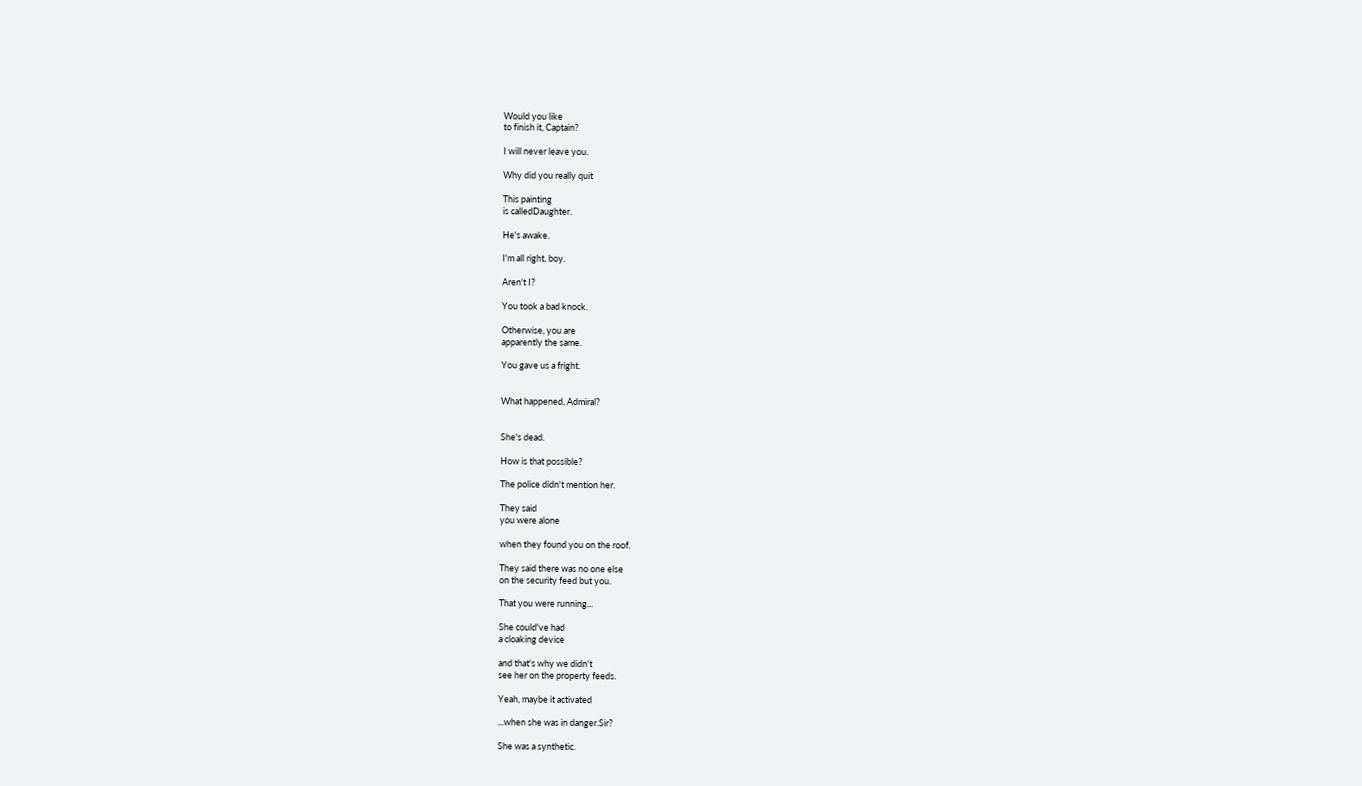Would you like
to finish it, Captain?

I will never leave you.

Why did you really quit

This painting
is calledDaughter.

He's awake.

I'm all right, boy.

Aren't I?

You took a bad knock.

Otherwise, you are
apparently the same.

You gave us a fright.


What happened, Admiral?


She's dead.

How is that possible?

The police didn't mention her.

They said
you were alone

when they found you on the roof.

They said there was no one else
on the security feed but you.

That you were running...

She could've had
a cloaking device

and that's why we didn't
see her on the property feeds.

Yeah, maybe it activated

...when she was in danger.Sir?

She was a synthetic.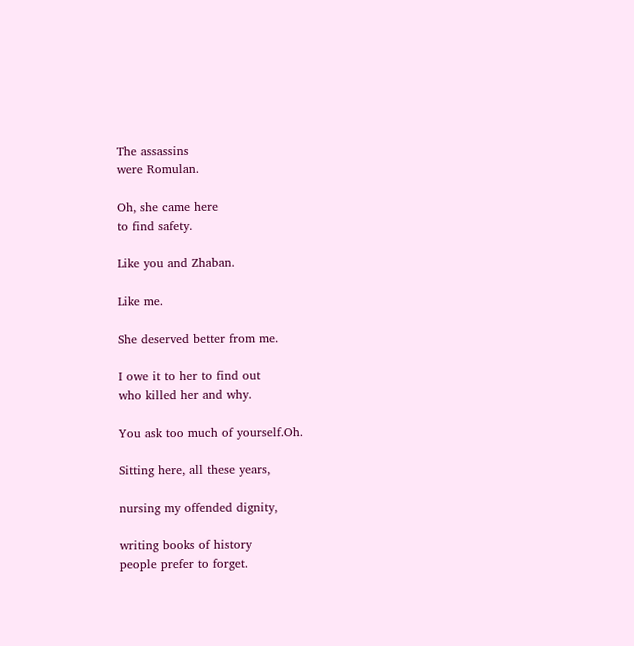The assassins
were Romulan.

Oh, she came here
to find safety.

Like you and Zhaban.

Like me.

She deserved better from me.

I owe it to her to find out
who killed her and why.

You ask too much of yourself.Oh.

Sitting here, all these years,

nursing my offended dignity,

writing books of history
people prefer to forget.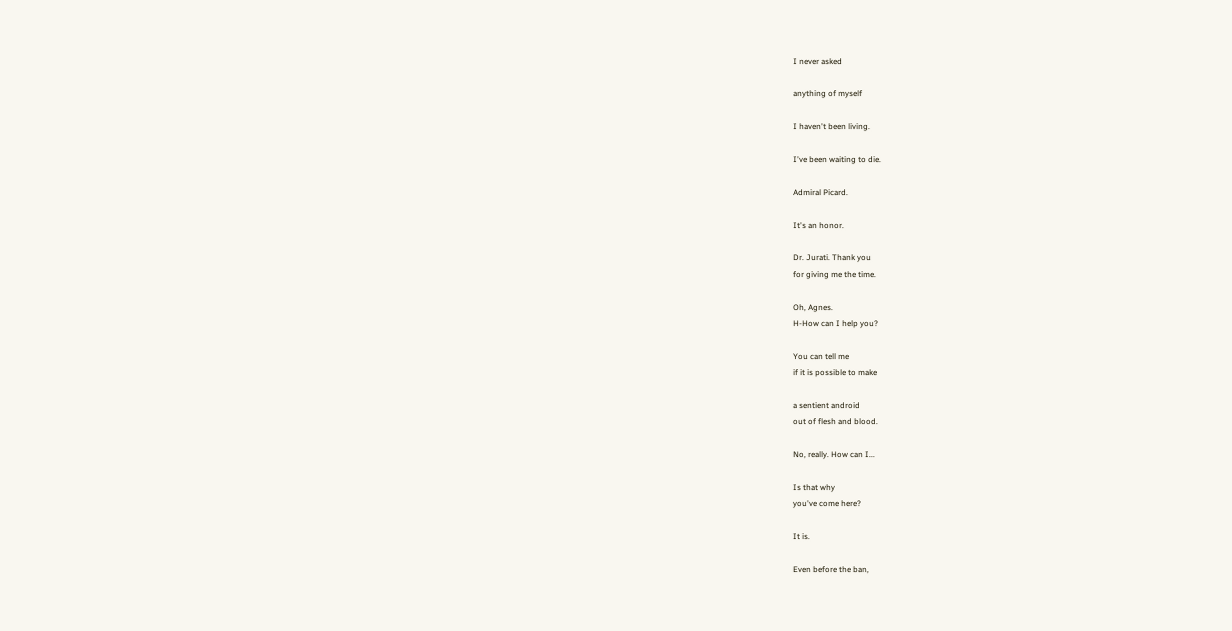I never asked

anything of myself

I haven't been living.

I've been waiting to die.

Admiral Picard.

It's an honor.

Dr. Jurati. Thank you
for giving me the time.

Oh, Agnes.
H-How can I help you?

You can tell me
if it is possible to make

a sentient android
out of flesh and blood.

No, really. How can I...

Is that why
you've come here?

It is.

Even before the ban,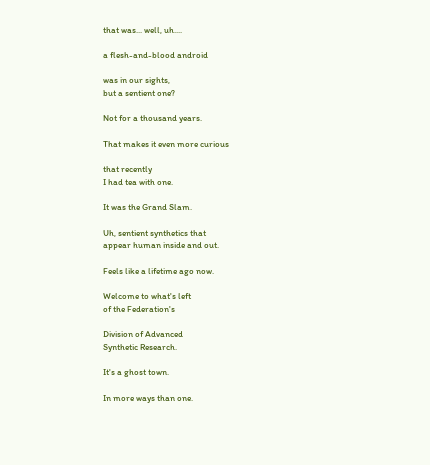that was... well, uh....

a flesh-and-blood android

was in our sights,
but a sentient one?

Not for a thousand years.

That makes it even more curious

that recently
I had tea with one.

It was the Grand Slam.

Uh, sentient synthetics that
appear human inside and out.

Feels like a lifetime ago now.

Welcome to what's left
of the Federation's

Division of Advanced
Synthetic Research.

It's a ghost town.

In more ways than one.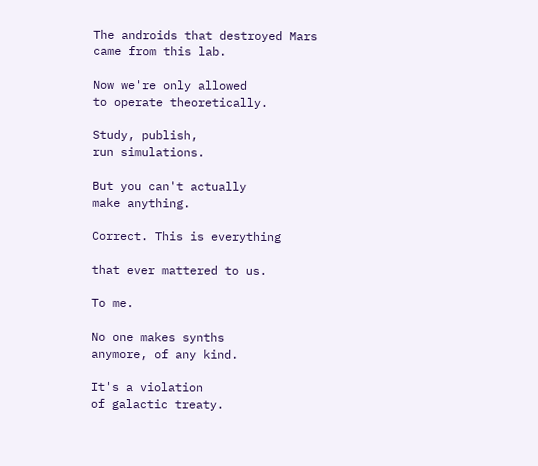The androids that destroyed Mars
came from this lab.

Now we're only allowed
to operate theoretically.

Study, publish,
run simulations.

But you can't actually
make anything.

Correct. This is everything

that ever mattered to us.

To me.

No one makes synths
anymore, of any kind.

It's a violation
of galactic treaty.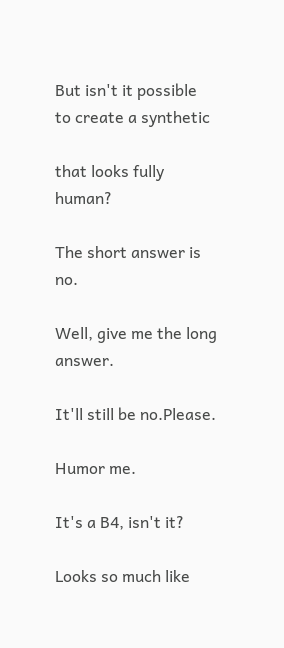But isn't it possible
to create a synthetic

that looks fully human?

The short answer is no.

Well, give me the long answer.

It'll still be no.Please.

Humor me.

It's a B4, isn't it?

Looks so much like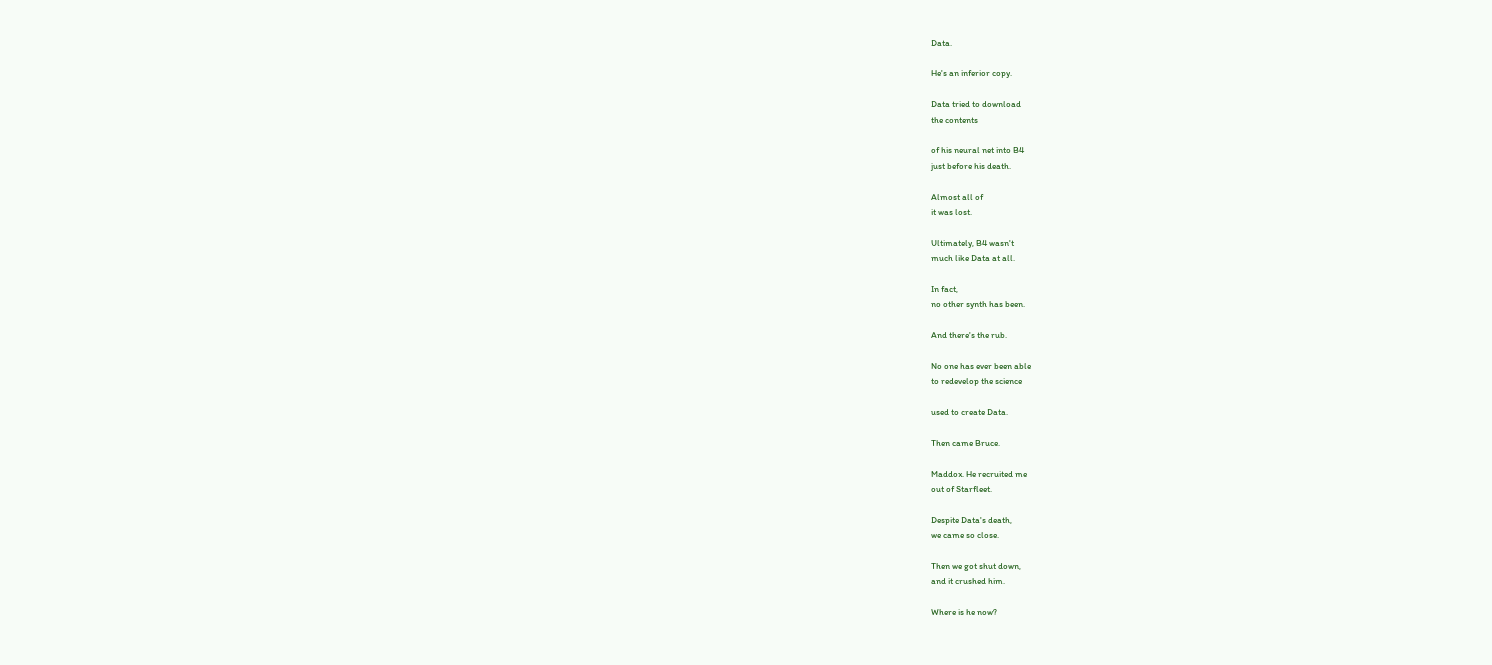Data.

He's an inferior copy.

Data tried to download
the contents

of his neural net into B4
just before his death.

Almost all of
it was lost.

Ultimately, B4 wasn't
much like Data at all.

In fact,
no other synth has been.

And there's the rub.

No one has ever been able
to redevelop the science

used to create Data.

Then came Bruce.

Maddox. He recruited me
out of Starfleet.

Despite Data's death,
we came so close.

Then we got shut down,
and it crushed him.

Where is he now?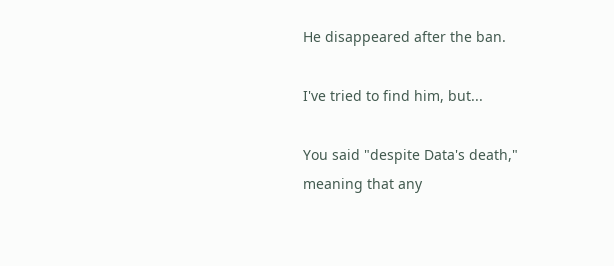He disappeared after the ban.

I've tried to find him, but...

You said "despite Data's death,"
meaning that any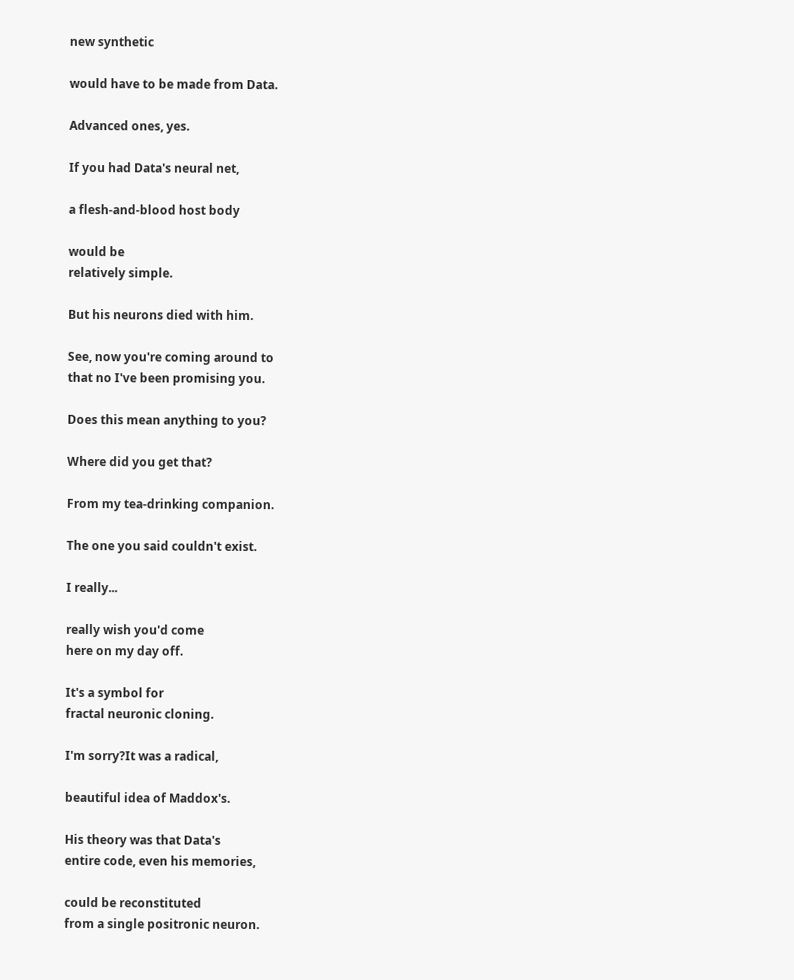new synthetic

would have to be made from Data.

Advanced ones, yes.

If you had Data's neural net,

a flesh-and-blood host body

would be
relatively simple.

But his neurons died with him.

See, now you're coming around to
that no I've been promising you.

Does this mean anything to you?

Where did you get that?

From my tea-drinking companion.

The one you said couldn't exist.

I really...

really wish you'd come
here on my day off.

It's a symbol for
fractal neuronic cloning.

I'm sorry?It was a radical,

beautiful idea of Maddox's.

His theory was that Data's
entire code, even his memories,

could be reconstituted
from a single positronic neuron.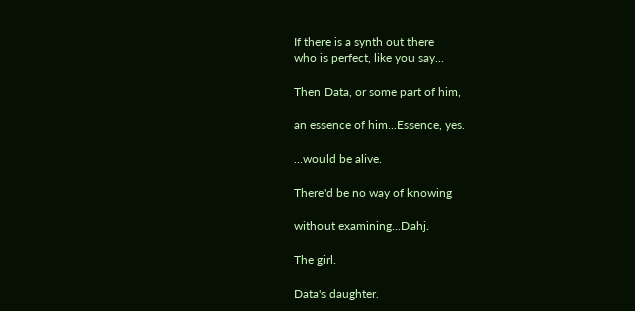If there is a synth out there
who is perfect, like you say...

Then Data, or some part of him,

an essence of him...Essence, yes.

...would be alive.

There'd be no way of knowing

without examining...Dahj.

The girl.

Data's daughter.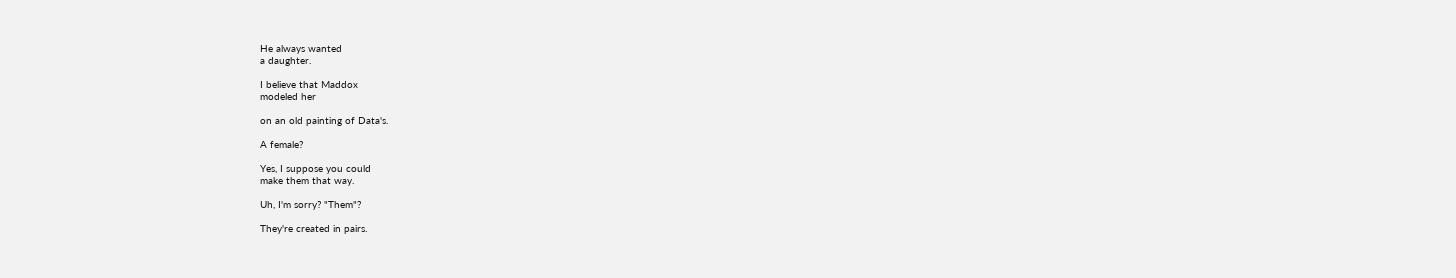He always wanted
a daughter.

I believe that Maddox
modeled her

on an old painting of Data's.

A female?

Yes, I suppose you could
make them that way.

Uh, I'm sorry? "Them"?

They're created in pairs.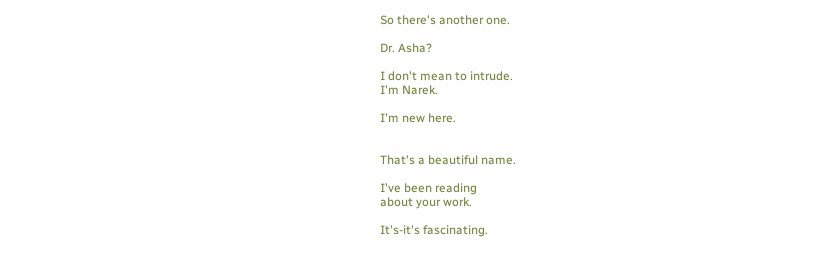So there's another one.

Dr. Asha?

I don't mean to intrude.
I'm Narek.

I'm new here.


That's a beautiful name.

I've been reading
about your work.

It's-it's fascinating.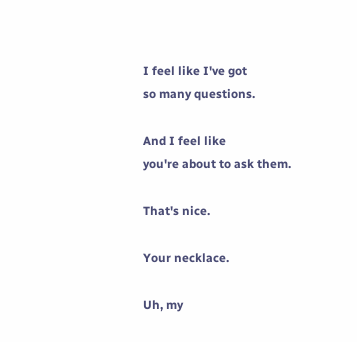I feel like I've got
so many questions.

And I feel like
you're about to ask them.

That's nice.

Your necklace.

Uh, my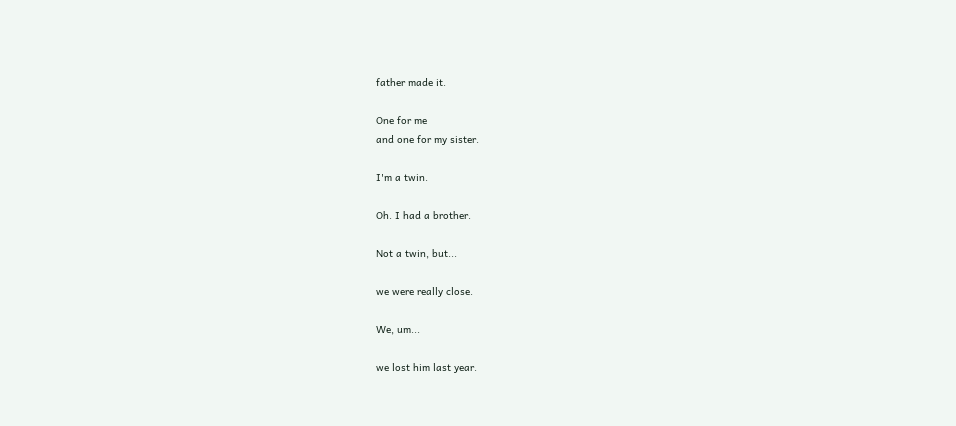father made it.

One for me
and one for my sister.

I'm a twin.

Oh. I had a brother.

Not a twin, but...

we were really close.

We, um...

we lost him last year.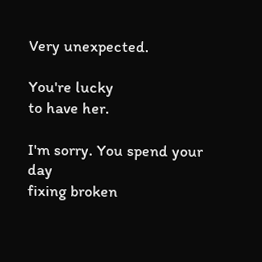Very unexpected.

You're lucky
to have her.

I'm sorry. You spend your day
fixing broken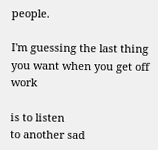people.

I'm guessing the last thing
you want when you get off work

is to listen
to another sad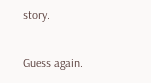story.

Guess again.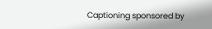Captioning sponsored by